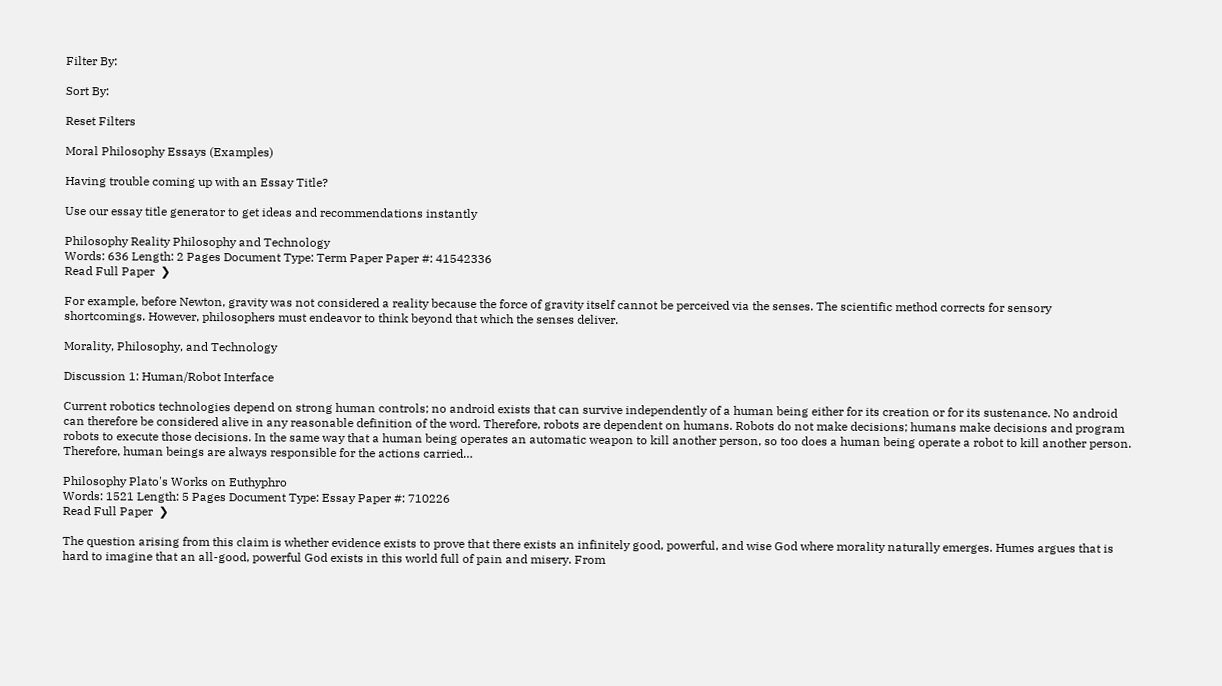Filter By:

Sort By:

Reset Filters

Moral Philosophy Essays (Examples)

Having trouble coming up with an Essay Title?

Use our essay title generator to get ideas and recommendations instantly

Philosophy Reality Philosophy and Technology
Words: 636 Length: 2 Pages Document Type: Term Paper Paper #: 41542336
Read Full Paper  ❯

For example, before Newton, gravity was not considered a reality because the force of gravity itself cannot be perceived via the senses. The scientific method corrects for sensory shortcomings. However, philosophers must endeavor to think beyond that which the senses deliver.

Morality, Philosophy, and Technology

Discussion 1: Human/Robot Interface

Current robotics technologies depend on strong human controls; no android exists that can survive independently of a human being either for its creation or for its sustenance. No android can therefore be considered alive in any reasonable definition of the word. Therefore, robots are dependent on humans. Robots do not make decisions; humans make decisions and program robots to execute those decisions. In the same way that a human being operates an automatic weapon to kill another person, so too does a human being operate a robot to kill another person. Therefore, human beings are always responsible for the actions carried…

Philosophy Plato's Works on Euthyphro
Words: 1521 Length: 5 Pages Document Type: Essay Paper #: 710226
Read Full Paper  ❯

The question arising from this claim is whether evidence exists to prove that there exists an infinitely good, powerful, and wise God where morality naturally emerges. Humes argues that is hard to imagine that an all-good, powerful God exists in this world full of pain and misery. From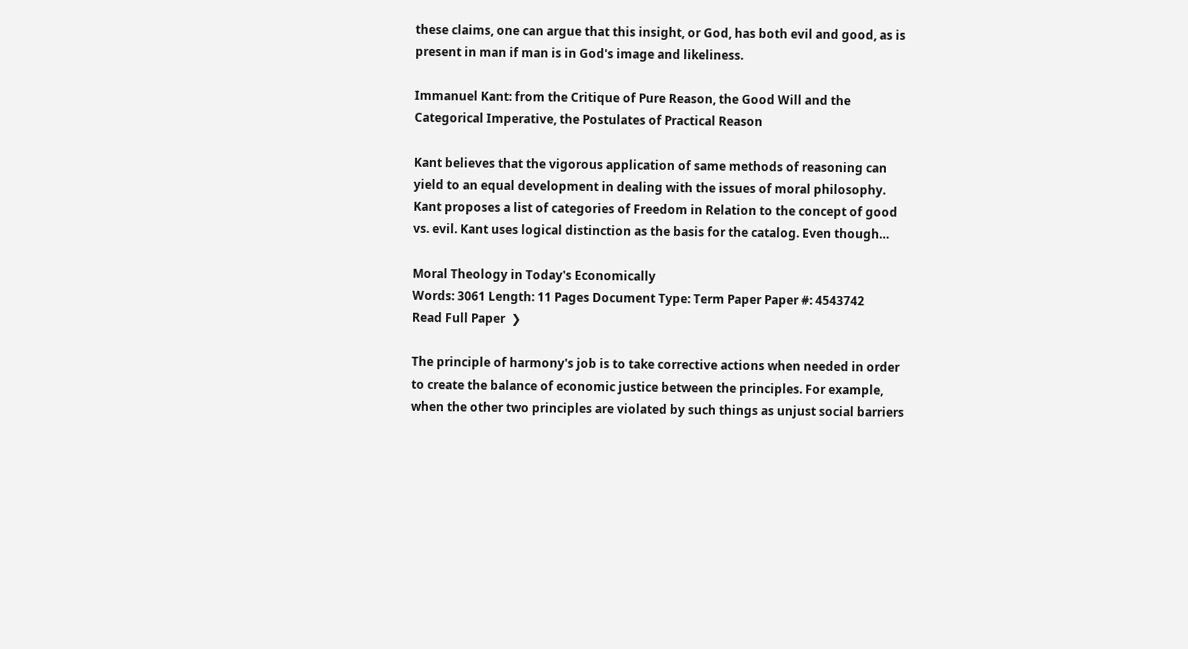these claims, one can argue that this insight, or God, has both evil and good, as is present in man if man is in God's image and likeliness.

Immanuel Kant: from the Critique of Pure Reason, the Good Will and the Categorical Imperative, the Postulates of Practical Reason

Kant believes that the vigorous application of same methods of reasoning can yield to an equal development in dealing with the issues of moral philosophy. Kant proposes a list of categories of Freedom in Relation to the concept of good vs. evil. Kant uses logical distinction as the basis for the catalog. Even though…

Moral Theology in Today's Economically
Words: 3061 Length: 11 Pages Document Type: Term Paper Paper #: 4543742
Read Full Paper  ❯

The principle of harmony's job is to take corrective actions when needed in order to create the balance of economic justice between the principles. For example, when the other two principles are violated by such things as unjust social barriers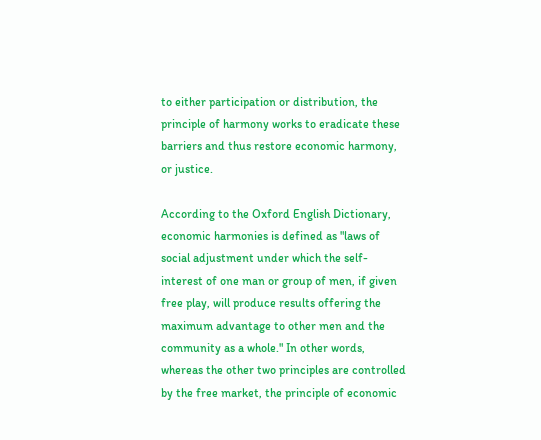to either participation or distribution, the principle of harmony works to eradicate these barriers and thus restore economic harmony, or justice.

According to the Oxford English Dictionary, economic harmonies is defined as "laws of social adjustment under which the self-interest of one man or group of men, if given free play, will produce results offering the maximum advantage to other men and the community as a whole." In other words, whereas the other two principles are controlled by the free market, the principle of economic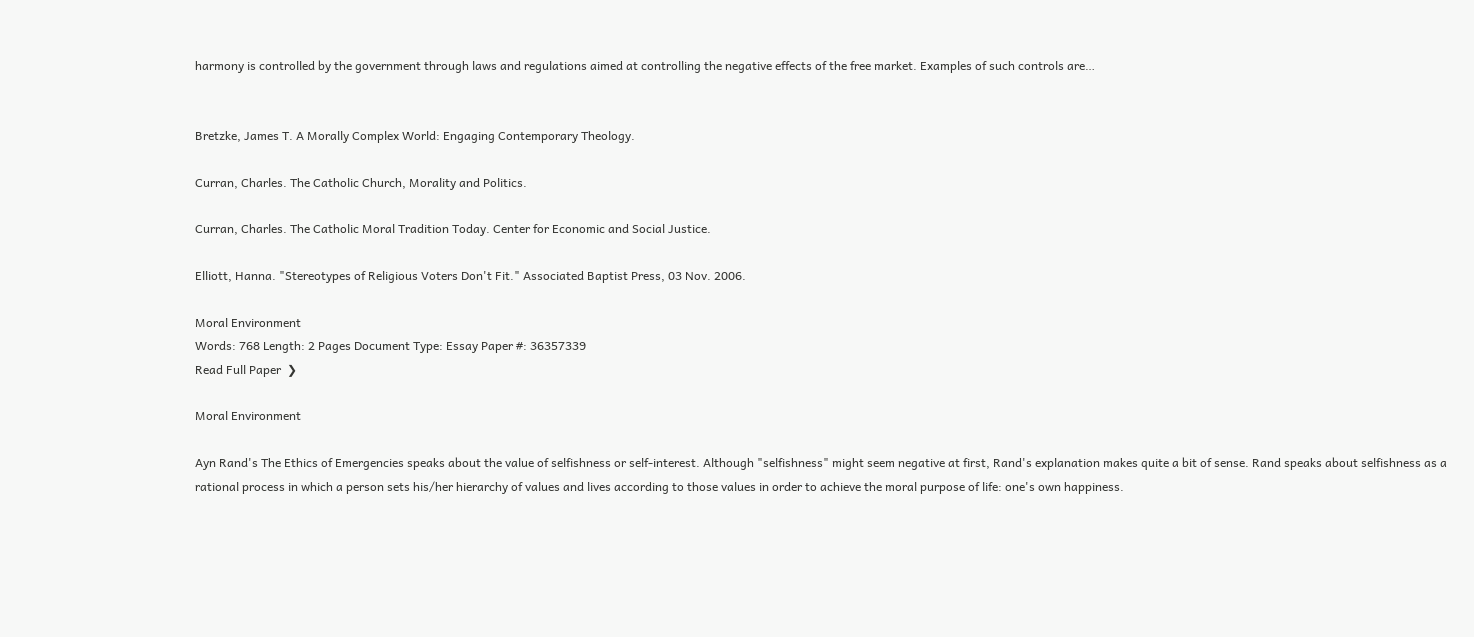harmony is controlled by the government through laws and regulations aimed at controlling the negative effects of the free market. Examples of such controls are…


Bretzke, James T. A Morally Complex World: Engaging Contemporary Theology.

Curran, Charles. The Catholic Church, Morality and Politics.

Curran, Charles. The Catholic Moral Tradition Today. Center for Economic and Social Justice.

Elliott, Hanna. "Stereotypes of Religious Voters Don't Fit." Associated Baptist Press, 03 Nov. 2006.

Moral Environment
Words: 768 Length: 2 Pages Document Type: Essay Paper #: 36357339
Read Full Paper  ❯

Moral Environment

Ayn Rand's The Ethics of Emergencies speaks about the value of selfishness or self-interest. Although "selfishness" might seem negative at first, Rand's explanation makes quite a bit of sense. Rand speaks about selfishness as a rational process in which a person sets his/her hierarchy of values and lives according to those values in order to achieve the moral purpose of life: one's own happiness.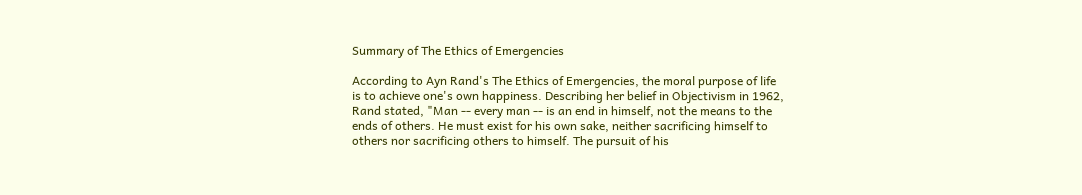Summary of The Ethics of Emergencies

According to Ayn Rand's The Ethics of Emergencies, the moral purpose of life is to achieve one's own happiness. Describing her belief in Objectivism in 1962, Rand stated, "Man -- every man -- is an end in himself, not the means to the ends of others. He must exist for his own sake, neither sacrificing himself to others nor sacrificing others to himself. The pursuit of his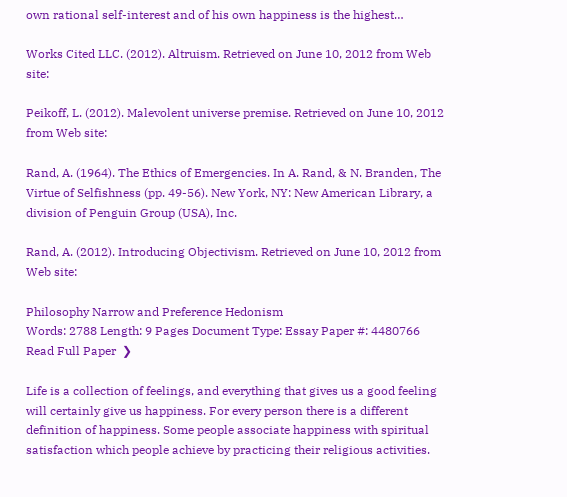own rational self-interest and of his own happiness is the highest…

Works Cited LLC. (2012). Altruism. Retrieved on June 10, 2012 from Web site:

Peikoff, L. (2012). Malevolent universe premise. Retrieved on June 10, 2012 from Web site:

Rand, A. (1964). The Ethics of Emergencies. In A. Rand, & N. Branden, The Virtue of Selfishness (pp. 49-56). New York, NY: New American Library, a division of Penguin Group (USA), Inc.

Rand, A. (2012). Introducing Objectivism. Retrieved on June 10, 2012 from Web site:

Philosophy Narrow and Preference Hedonism
Words: 2788 Length: 9 Pages Document Type: Essay Paper #: 4480766
Read Full Paper  ❯

Life is a collection of feelings, and everything that gives us a good feeling will certainly give us happiness. For every person there is a different definition of happiness. Some people associate happiness with spiritual satisfaction which people achieve by practicing their religious activities.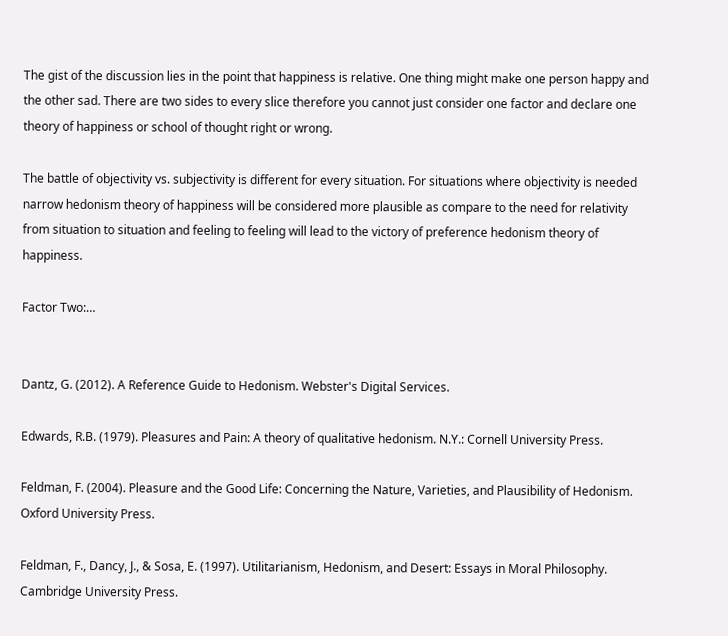The gist of the discussion lies in the point that happiness is relative. One thing might make one person happy and the other sad. There are two sides to every slice therefore you cannot just consider one factor and declare one theory of happiness or school of thought right or wrong.

The battle of objectivity vs. subjectivity is different for every situation. For situations where objectivity is needed narrow hedonism theory of happiness will be considered more plausible as compare to the need for relativity from situation to situation and feeling to feeling will lead to the victory of preference hedonism theory of happiness.

Factor Two:…


Dantz, G. (2012). A Reference Guide to Hedonism. Webster's Digital Services.

Edwards, R.B. (1979). Pleasures and Pain: A theory of qualitative hedonism. N.Y.: Cornell University Press.

Feldman, F. (2004). Pleasure and the Good Life: Concerning the Nature, Varieties, and Plausibility of Hedonism. Oxford University Press.

Feldman, F., Dancy, J., & Sosa, E. (1997). Utilitarianism, Hedonism, and Desert: Essays in Moral Philosophy. Cambridge University Press.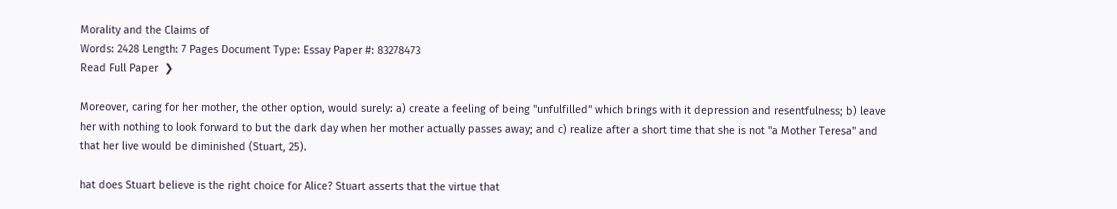Morality and the Claims of
Words: 2428 Length: 7 Pages Document Type: Essay Paper #: 83278473
Read Full Paper  ❯

Moreover, caring for her mother, the other option, would surely: a) create a feeling of being "unfulfilled" which brings with it depression and resentfulness; b) leave her with nothing to look forward to but the dark day when her mother actually passes away; and c) realize after a short time that she is not "a Mother Teresa" and that her live would be diminished (Stuart, 25).

hat does Stuart believe is the right choice for Alice? Stuart asserts that the virtue that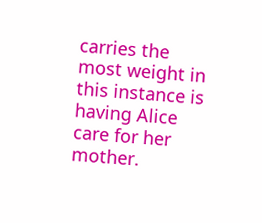carries the most weight in this instance is having Alice care for her mother.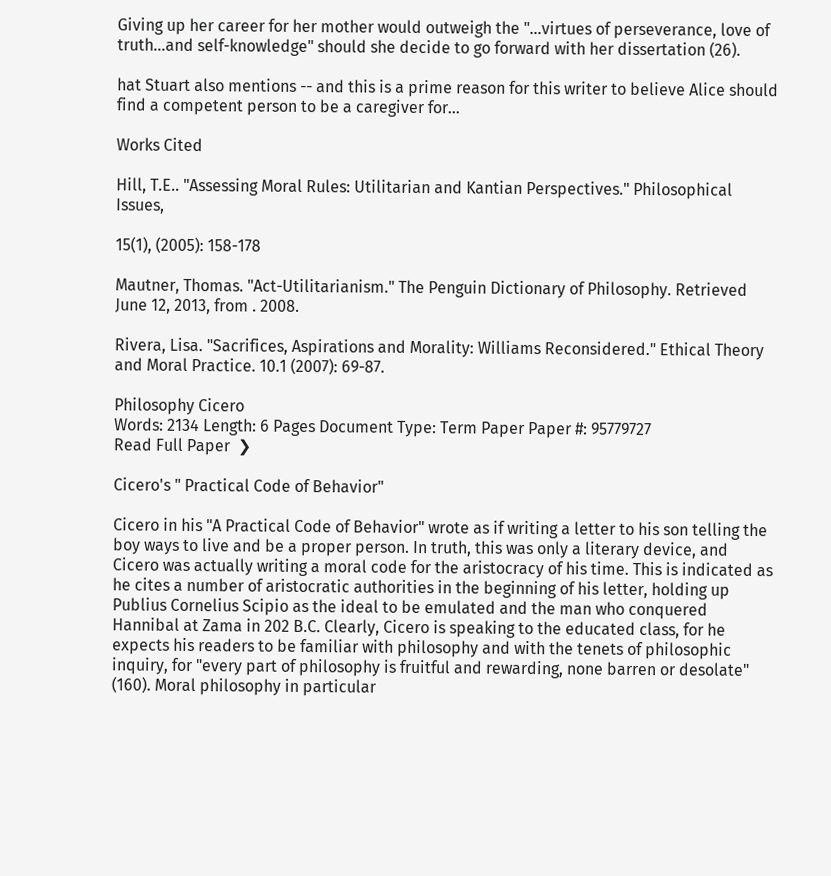Giving up her career for her mother would outweigh the "…virtues of perseverance, love of truth…and self-knowledge" should she decide to go forward with her dissertation (26).

hat Stuart also mentions -- and this is a prime reason for this writer to believe Alice should find a competent person to be a caregiver for…

Works Cited

Hill, T.E.. "Assessing Moral Rules: Utilitarian and Kantian Perspectives." Philosophical Issues,

15(1), (2005): 158-178

Mautner, Thomas. "Act-Utilitarianism." The Penguin Dictionary of Philosophy. Retrieved June 12, 2013, from . 2008.

Rivera, Lisa. "Sacrifices, Aspirations and Morality: Williams Reconsidered." Ethical Theory and Moral Practice. 10.1 (2007): 69-87.

Philosophy Cicero
Words: 2134 Length: 6 Pages Document Type: Term Paper Paper #: 95779727
Read Full Paper  ❯

Cicero's " Practical Code of Behavior"

Cicero in his "A Practical Code of Behavior" wrote as if writing a letter to his son telling the boy ways to live and be a proper person. In truth, this was only a literary device, and Cicero was actually writing a moral code for the aristocracy of his time. This is indicated as he cites a number of aristocratic authorities in the beginning of his letter, holding up Publius Cornelius Scipio as the ideal to be emulated and the man who conquered Hannibal at Zama in 202 B.C. Clearly, Cicero is speaking to the educated class, for he expects his readers to be familiar with philosophy and with the tenets of philosophic inquiry, for "every part of philosophy is fruitful and rewarding, none barren or desolate" (160). Moral philosophy in particular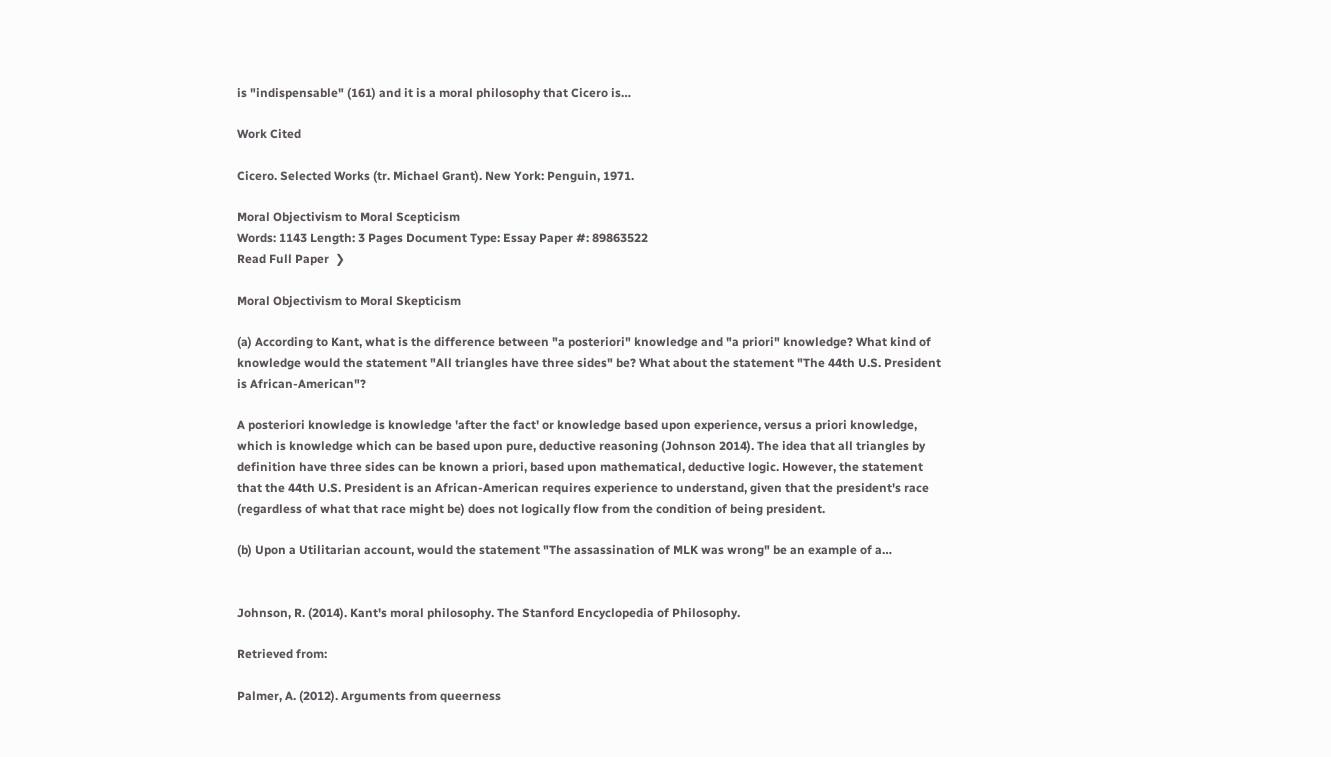is "indispensable" (161) and it is a moral philosophy that Cicero is…

Work Cited

Cicero. Selected Works (tr. Michael Grant). New York: Penguin, 1971.

Moral Objectivism to Moral Scepticism
Words: 1143 Length: 3 Pages Document Type: Essay Paper #: 89863522
Read Full Paper  ❯

Moral Objectivism to Moral Skepticism

(a) According to Kant, what is the difference between "a posteriori" knowledge and "a priori" knowledge? What kind of knowledge would the statement "All triangles have three sides" be? What about the statement "The 44th U.S. President is African-American"?

A posteriori knowledge is knowledge 'after the fact' or knowledge based upon experience, versus a priori knowledge, which is knowledge which can be based upon pure, deductive reasoning (Johnson 2014). The idea that all triangles by definition have three sides can be known a priori, based upon mathematical, deductive logic. However, the statement that the 44th U.S. President is an African-American requires experience to understand, given that the president's race (regardless of what that race might be) does not logically flow from the condition of being president.

(b) Upon a Utilitarian account, would the statement "The assassination of MLK was wrong" be an example of a…


Johnson, R. (2014). Kant's moral philosophy. The Stanford Encyclopedia of Philosophy.

Retrieved from:

Palmer, A. (2012). Arguments from queerness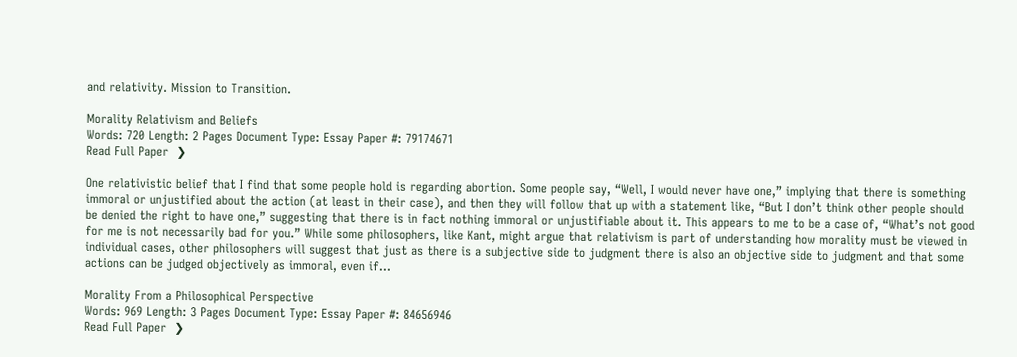and relativity. Mission to Transition.

Morality Relativism and Beliefs
Words: 720 Length: 2 Pages Document Type: Essay Paper #: 79174671
Read Full Paper  ❯

One relativistic belief that I find that some people hold is regarding abortion. Some people say, “Well, I would never have one,” implying that there is something immoral or unjustified about the action (at least in their case), and then they will follow that up with a statement like, “But I don’t think other people should be denied the right to have one,” suggesting that there is in fact nothing immoral or unjustifiable about it. This appears to me to be a case of, “What’s not good for me is not necessarily bad for you.” While some philosophers, like Kant, might argue that relativism is part of understanding how morality must be viewed in individual cases, other philosophers will suggest that just as there is a subjective side to judgment there is also an objective side to judgment and that some actions can be judged objectively as immoral, even if…

Morality From a Philosophical Perspective
Words: 969 Length: 3 Pages Document Type: Essay Paper #: 84656946
Read Full Paper  ❯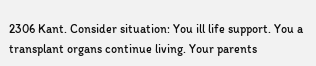2306 Kant. Consider situation: You ill life support. You a transplant organs continue living. Your parents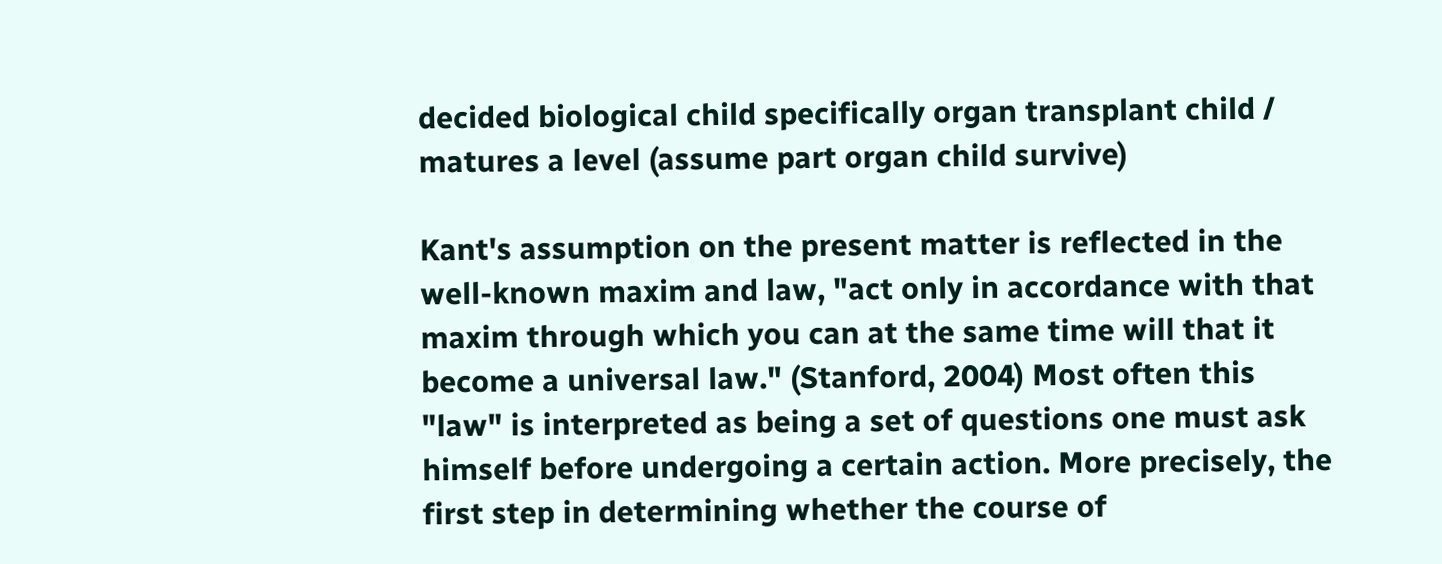decided biological child specifically organ transplant child / matures a level (assume part organ child survive)

Kant's assumption on the present matter is reflected in the well-known maxim and law, "act only in accordance with that maxim through which you can at the same time will that it become a universal law." (Stanford, 2004) Most often this "law" is interpreted as being a set of questions one must ask himself before undergoing a certain action. More precisely, the first step in determining whether the course of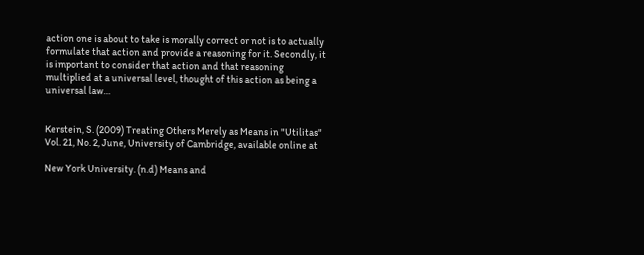action one is about to take is morally correct or not is to actually formulate that action and provide a reasoning for it. Secondly, it is important to consider that action and that reasoning multiplied at a universal level, thought of this action as being a universal law…


Kerstein, S. (2009) Treating Others Merely as Means in "Utilitas" Vol. 21, No. 2, June, University of Cambridge, available online at

New York University. (n.d) Means and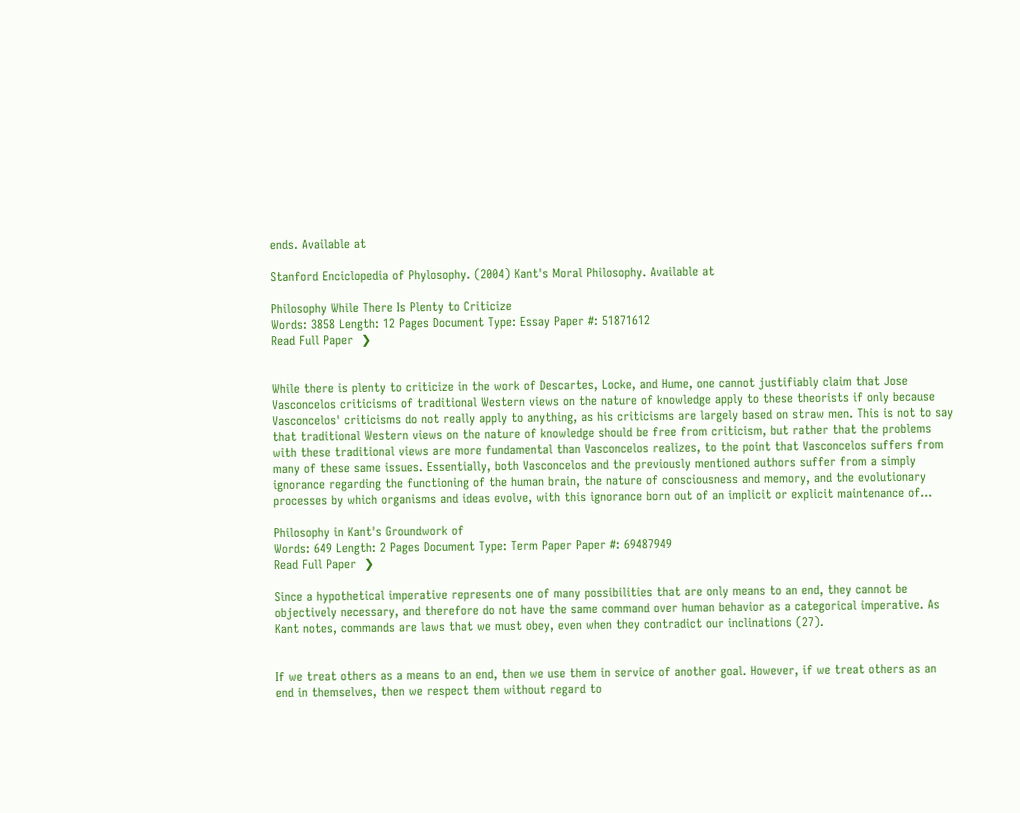ends. Available at

Stanford Enciclopedia of Phylosophy. (2004) Kant's Moral Philosophy. Available at

Philosophy While There Is Plenty to Criticize
Words: 3858 Length: 12 Pages Document Type: Essay Paper #: 51871612
Read Full Paper  ❯


While there is plenty to criticize in the work of Descartes, Locke, and Hume, one cannot justifiably claim that Jose Vasconcelos criticisms of traditional Western views on the nature of knowledge apply to these theorists if only because Vasconcelos' criticisms do not really apply to anything, as his criticisms are largely based on straw men. This is not to say that traditional Western views on the nature of knowledge should be free from criticism, but rather that the problems with these traditional views are more fundamental than Vasconcelos realizes, to the point that Vasconcelos suffers from many of these same issues. Essentially, both Vasconcelos and the previously mentioned authors suffer from a simply ignorance regarding the functioning of the human brain, the nature of consciousness and memory, and the evolutionary processes by which organisms and ideas evolve, with this ignorance born out of an implicit or explicit maintenance of…

Philosophy in Kant's Groundwork of
Words: 649 Length: 2 Pages Document Type: Term Paper Paper #: 69487949
Read Full Paper  ❯

Since a hypothetical imperative represents one of many possibilities that are only means to an end, they cannot be objectively necessary, and therefore do not have the same command over human behavior as a categorical imperative. As Kant notes, commands are laws that we must obey, even when they contradict our inclinations (27).


If we treat others as a means to an end, then we use them in service of another goal. However, if we treat others as an end in themselves, then we respect them without regard to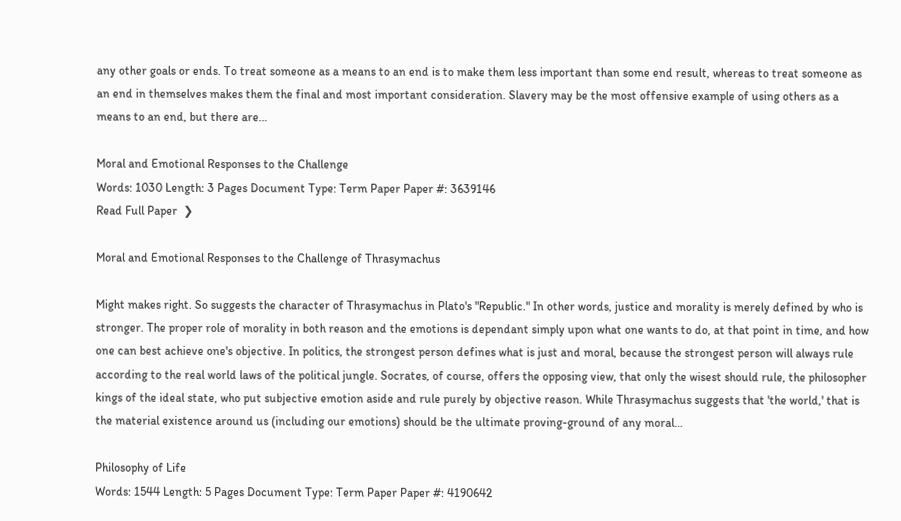any other goals or ends. To treat someone as a means to an end is to make them less important than some end result, whereas to treat someone as an end in themselves makes them the final and most important consideration. Slavery may be the most offensive example of using others as a means to an end, but there are…

Moral and Emotional Responses to the Challenge
Words: 1030 Length: 3 Pages Document Type: Term Paper Paper #: 3639146
Read Full Paper  ❯

Moral and Emotional Responses to the Challenge of Thrasymachus

Might makes right. So suggests the character of Thrasymachus in Plato's "Republic." In other words, justice and morality is merely defined by who is stronger. The proper role of morality in both reason and the emotions is dependant simply upon what one wants to do, at that point in time, and how one can best achieve one's objective. In politics, the strongest person defines what is just and moral, because the strongest person will always rule according to the real world laws of the political jungle. Socrates, of course, offers the opposing view, that only the wisest should rule, the philosopher kings of the ideal state, who put subjective emotion aside and rule purely by objective reason. While Thrasymachus suggests that 'the world,' that is the material existence around us (including our emotions) should be the ultimate proving-ground of any moral…

Philosophy of Life
Words: 1544 Length: 5 Pages Document Type: Term Paper Paper #: 4190642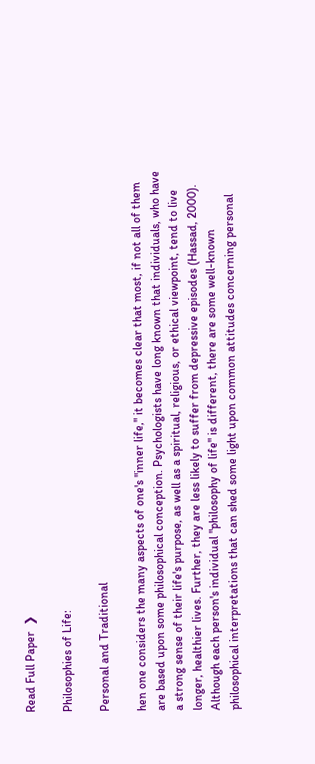Read Full Paper  ❯

Philosophies of Life:

Personal and Traditional

hen one considers the many aspects of one's "inner life," it becomes clear that most, if not all of them are based upon some philosophical conception. Psychologists have long known that individuals, who have a strong sense of their life's purpose, as well as a spiritual, religious, or ethical viewpoint, tend to live longer, healthier lives. Further, they are less likely to suffer from depressive episodes (Hassad, 2000). Although each person's individual "philosophy of life" is different, there are some well-known philosophical interpretations that can shed some light upon common attitudes concerning personal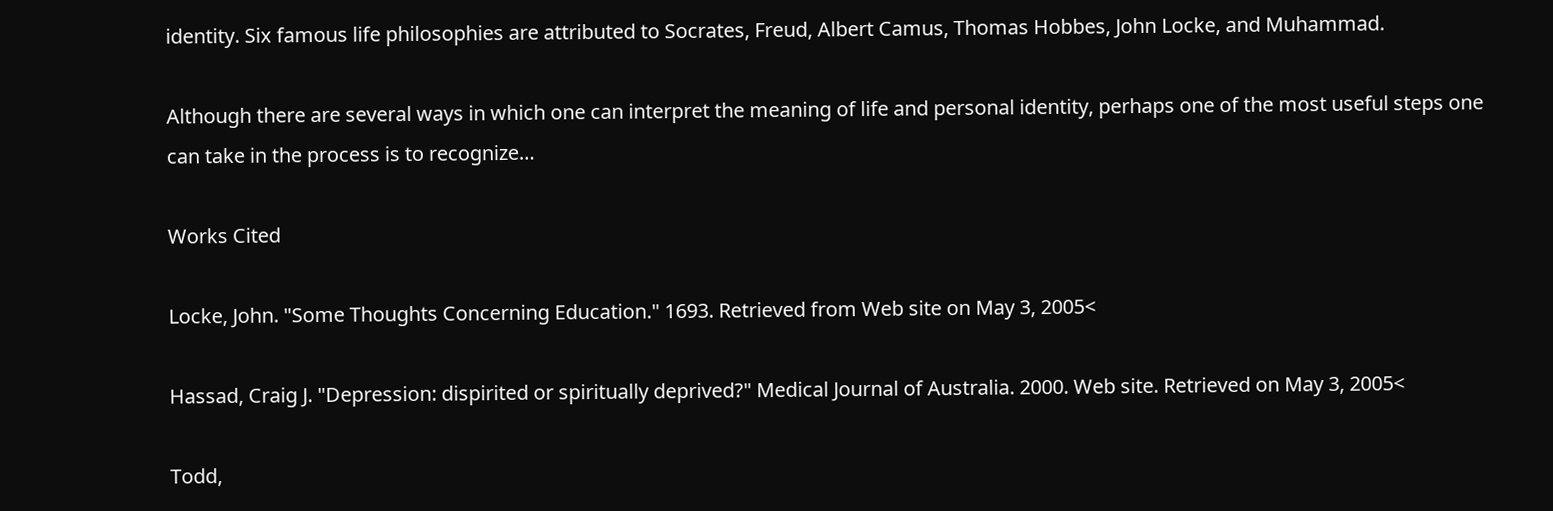identity. Six famous life philosophies are attributed to Socrates, Freud, Albert Camus, Thomas Hobbes, John Locke, and Muhammad.

Although there are several ways in which one can interpret the meaning of life and personal identity, perhaps one of the most useful steps one can take in the process is to recognize…

Works Cited

Locke, John. "Some Thoughts Concerning Education." 1693. Retrieved from Web site on May 3, 2005<

Hassad, Craig J. "Depression: dispirited or spiritually deprived?" Medical Journal of Australia. 2000. Web site. Retrieved on May 3, 2005<

Todd,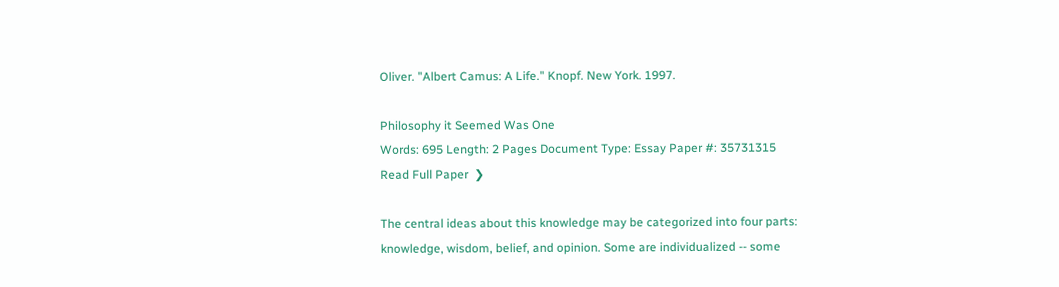Oliver. "Albert Camus: A Life." Knopf. New York. 1997.

Philosophy it Seemed Was One
Words: 695 Length: 2 Pages Document Type: Essay Paper #: 35731315
Read Full Paper  ❯

The central ideas about this knowledge may be categorized into four parts: knowledge, wisdom, belief, and opinion. Some are individualized -- some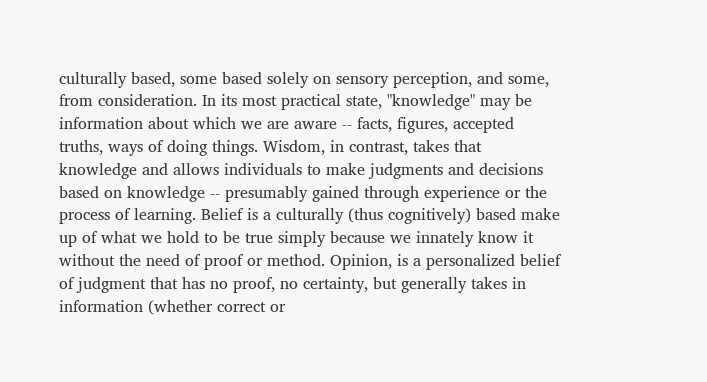culturally based, some based solely on sensory perception, and some, from consideration. In its most practical state, "knowledge" may be information about which we are aware -- facts, figures, accepted truths, ways of doing things. Wisdom, in contrast, takes that knowledge and allows individuals to make judgments and decisions based on knowledge -- presumably gained through experience or the process of learning. Belief is a culturally (thus cognitively) based make up of what we hold to be true simply because we innately know it without the need of proof or method. Opinion, is a personalized belief of judgment that has no proof, no certainty, but generally takes in information (whether correct or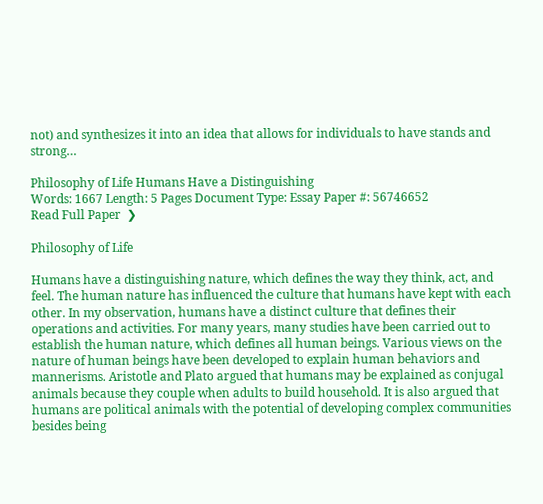not) and synthesizes it into an idea that allows for individuals to have stands and strong…

Philosophy of Life Humans Have a Distinguishing
Words: 1667 Length: 5 Pages Document Type: Essay Paper #: 56746652
Read Full Paper  ❯

Philosophy of Life

Humans have a distinguishing nature, which defines the way they think, act, and feel. The human nature has influenced the culture that humans have kept with each other. In my observation, humans have a distinct culture that defines their operations and activities. For many years, many studies have been carried out to establish the human nature, which defines all human beings. Various views on the nature of human beings have been developed to explain human behaviors and mannerisms. Aristotle and Plato argued that humans may be explained as conjugal animals because they couple when adults to build household. It is also argued that humans are political animals with the potential of developing complex communities besides being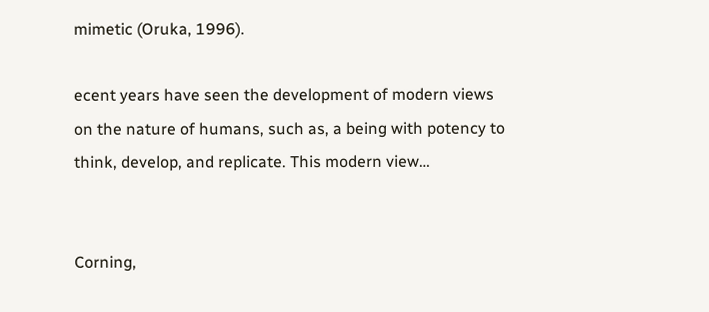mimetic (Oruka, 1996).

ecent years have seen the development of modern views on the nature of humans, such as, a being with potency to think, develop, and replicate. This modern view…


Corning,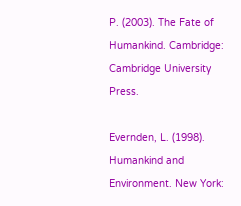P. (2003). The Fate of Humankind. Cambridge: Cambridge University Press.

Evernden, L. (1998). Humankind and Environment. New York: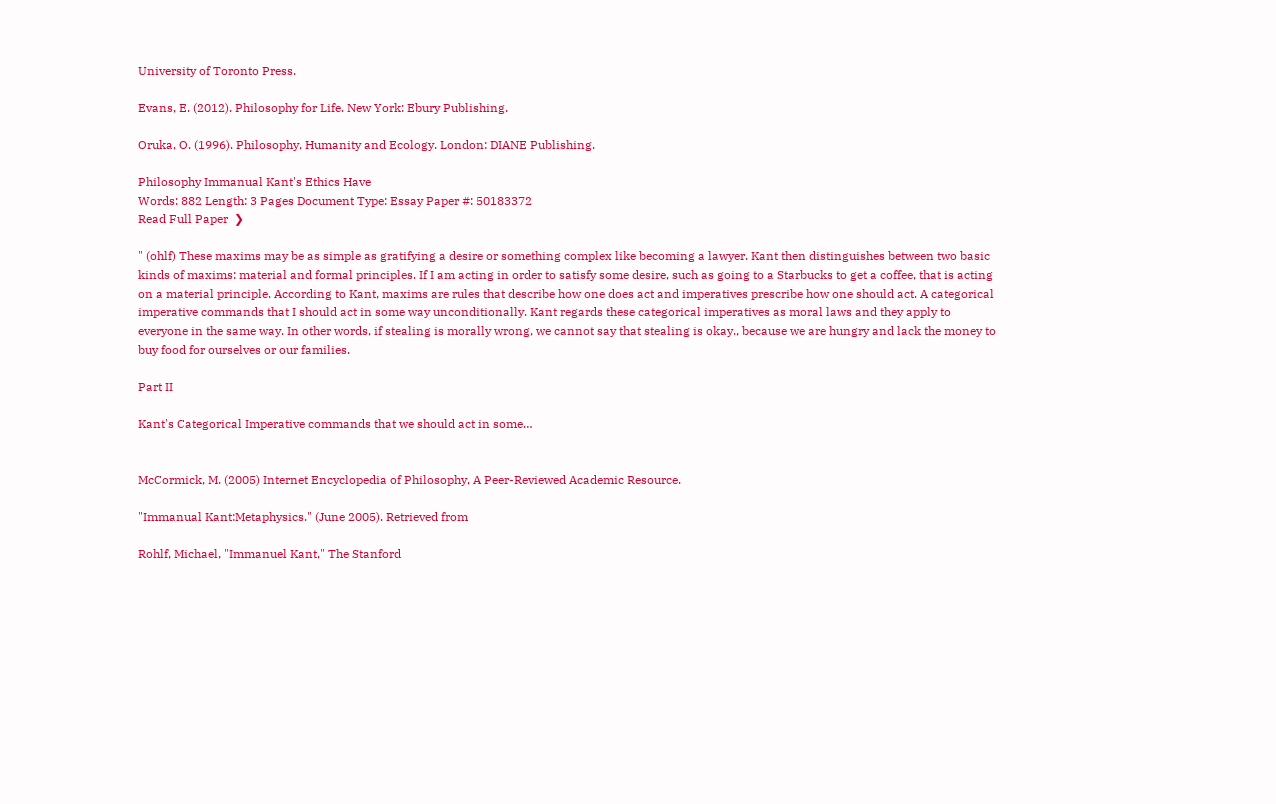University of Toronto Press.

Evans, E. (2012). Philosophy for Life. New York: Ebury Publishing.

Oruka, O. (1996). Philosophy, Humanity and Ecology. London: DIANE Publishing.

Philosophy Immanual Kant's Ethics Have
Words: 882 Length: 3 Pages Document Type: Essay Paper #: 50183372
Read Full Paper  ❯

" (ohlf) These maxims may be as simple as gratifying a desire or something complex like becoming a lawyer. Kant then distinguishes between two basic kinds of maxims: material and formal principles. If I am acting in order to satisfy some desire, such as going to a Starbucks to get a coffee, that is acting on a material principle. According to Kant, maxims are rules that describe how one does act and imperatives prescribe how one should act. A categorical imperative commands that I should act in some way unconditionally. Kant regards these categorical imperatives as moral laws and they apply to everyone in the same way. In other words, if stealing is morally wrong, we cannot say that stealing is okay., because we are hungry and lack the money to buy food for ourselves or our families.

Part II

Kant's Categorical Imperative commands that we should act in some…


McCormick, M. (2005) Internet Encyclopedia of Philosophy, A Peer-Reviewed Academic Resource.

"Immanual Kant:Metaphysics." (June 2005). Retrieved from

Rohlf, Michael, "Immanuel Kant," The Stanford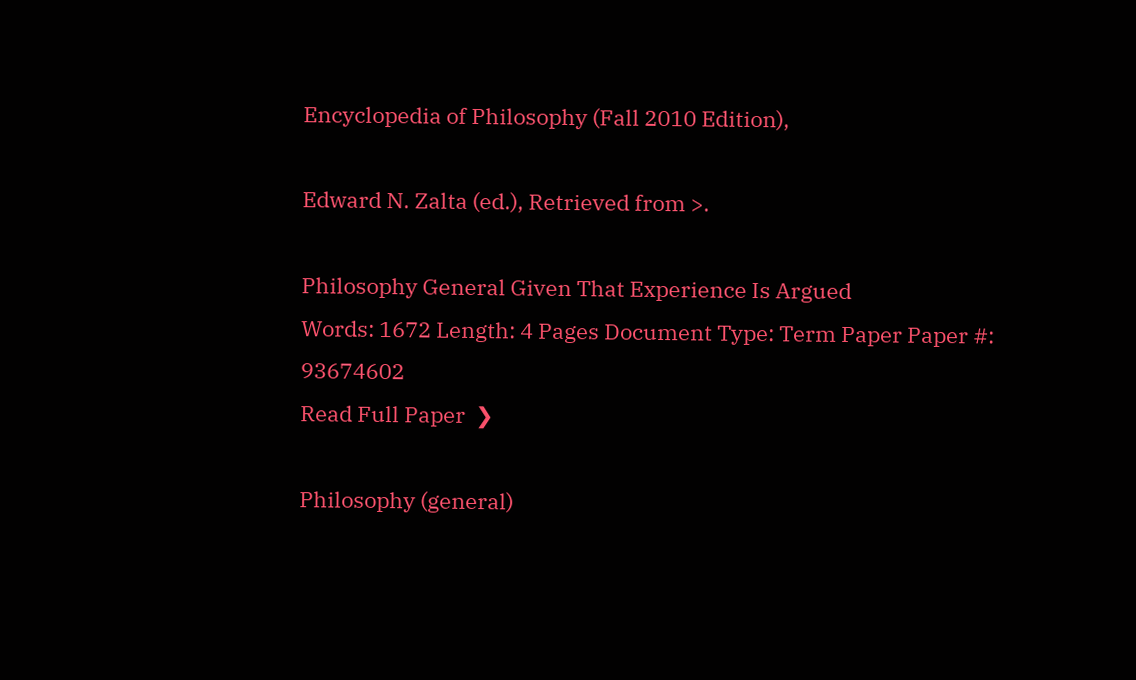Encyclopedia of Philosophy (Fall 2010 Edition),

Edward N. Zalta (ed.), Retrieved from >.

Philosophy General Given That Experience Is Argued
Words: 1672 Length: 4 Pages Document Type: Term Paper Paper #: 93674602
Read Full Paper  ❯

Philosophy (general)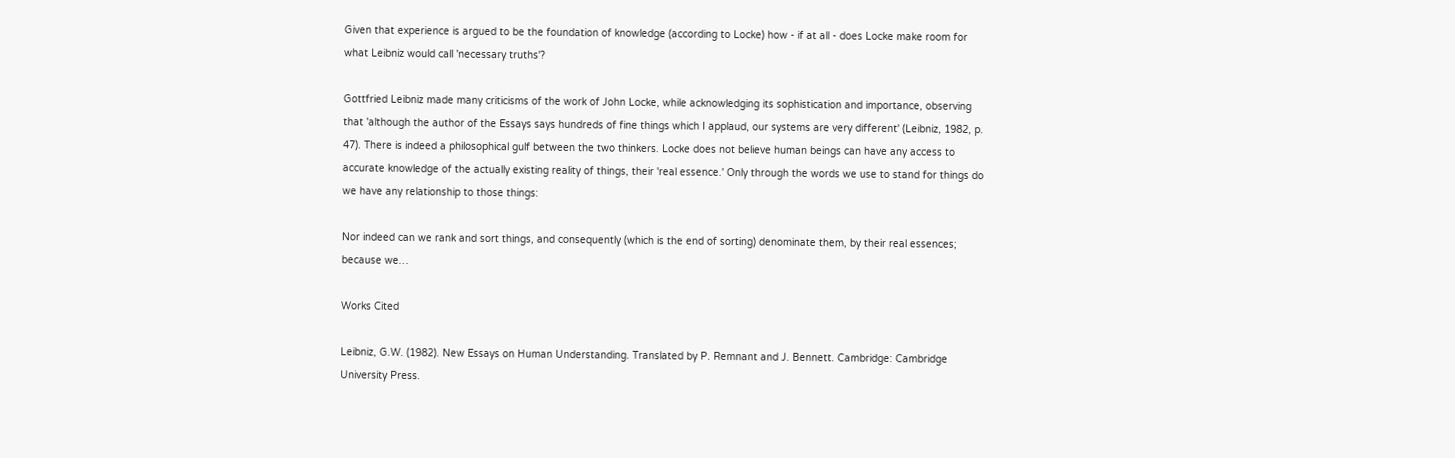Given that experience is argued to be the foundation of knowledge (according to Locke) how - if at all - does Locke make room for what Leibniz would call 'necessary truths'?

Gottfried Leibniz made many criticisms of the work of John Locke, while acknowledging its sophistication and importance, observing that 'although the author of the Essays says hundreds of fine things which I applaud, our systems are very different' (Leibniz, 1982, p. 47). There is indeed a philosophical gulf between the two thinkers. Locke does not believe human beings can have any access to accurate knowledge of the actually existing reality of things, their 'real essence.' Only through the words we use to stand for things do we have any relationship to those things:

Nor indeed can we rank and sort things, and consequently (which is the end of sorting) denominate them, by their real essences; because we…

Works Cited

Leibniz, G.W. (1982). New Essays on Human Understanding. Translated by P. Remnant and J. Bennett. Cambridge: Cambridge University Press.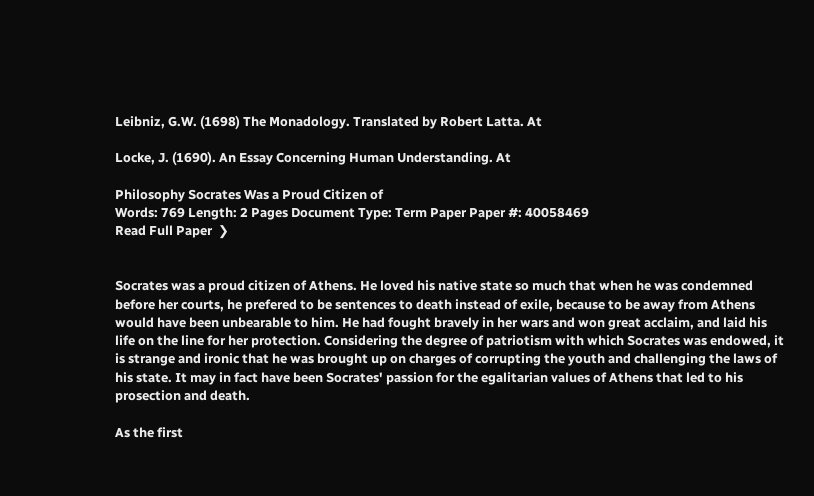Leibniz, G.W. (1698) The Monadology. Translated by Robert Latta. At

Locke, J. (1690). An Essay Concerning Human Understanding. At

Philosophy Socrates Was a Proud Citizen of
Words: 769 Length: 2 Pages Document Type: Term Paper Paper #: 40058469
Read Full Paper  ❯


Socrates was a proud citizen of Athens. He loved his native state so much that when he was condemned before her courts, he prefered to be sentences to death instead of exile, because to be away from Athens would have been unbearable to him. He had fought bravely in her wars and won great acclaim, and laid his life on the line for her protection. Considering the degree of patriotism with which Socrates was endowed, it is strange and ironic that he was brought up on charges of corrupting the youth and challenging the laws of his state. It may in fact have been Socrates' passion for the egalitarian values of Athens that led to his prosection and death.

As the first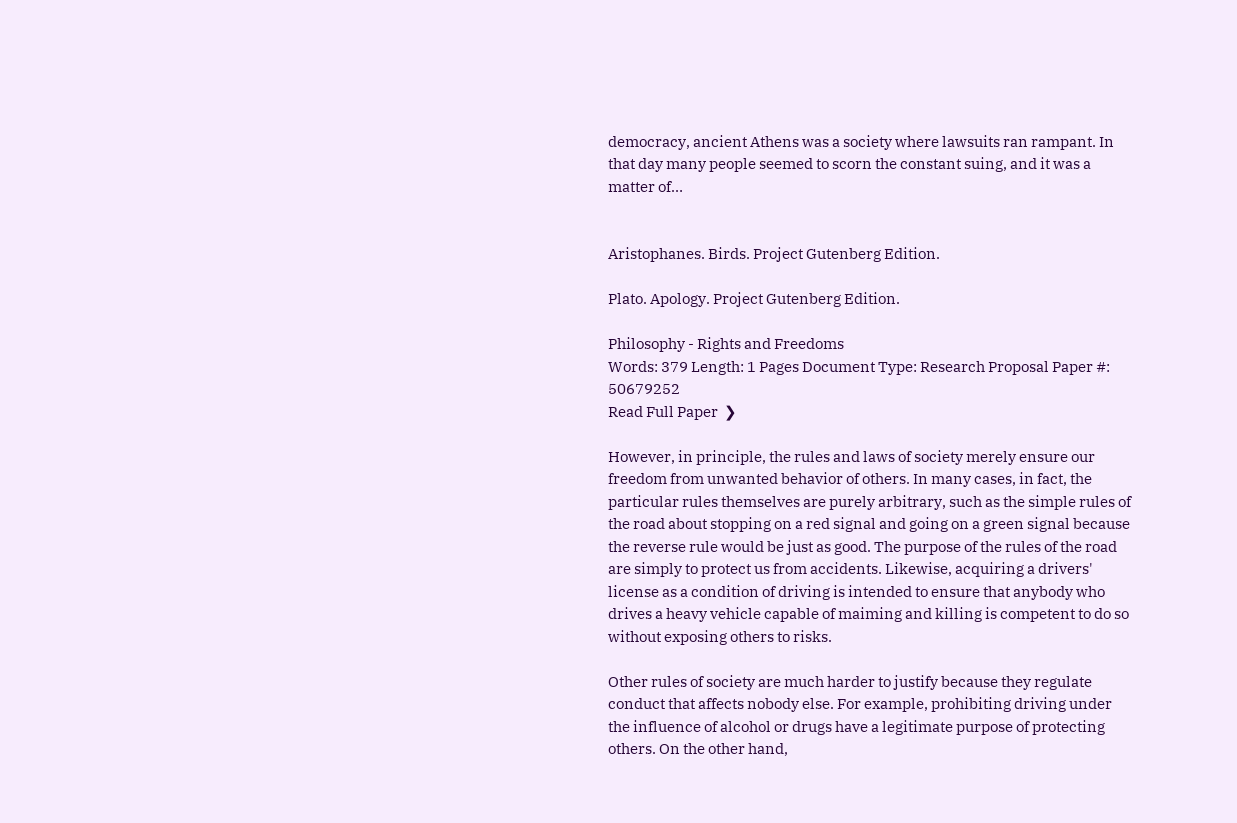democracy, ancient Athens was a society where lawsuits ran rampant. In that day many people seemed to scorn the constant suing, and it was a matter of…


Aristophanes. Birds. Project Gutenberg Edition.

Plato. Apology. Project Gutenberg Edition.

Philosophy - Rights and Freedoms
Words: 379 Length: 1 Pages Document Type: Research Proposal Paper #: 50679252
Read Full Paper  ❯

However, in principle, the rules and laws of society merely ensure our freedom from unwanted behavior of others. In many cases, in fact, the particular rules themselves are purely arbitrary, such as the simple rules of the road about stopping on a red signal and going on a green signal because the reverse rule would be just as good. The purpose of the rules of the road are simply to protect us from accidents. Likewise, acquiring a drivers' license as a condition of driving is intended to ensure that anybody who drives a heavy vehicle capable of maiming and killing is competent to do so without exposing others to risks.

Other rules of society are much harder to justify because they regulate conduct that affects nobody else. For example, prohibiting driving under the influence of alcohol or drugs have a legitimate purpose of protecting others. On the other hand,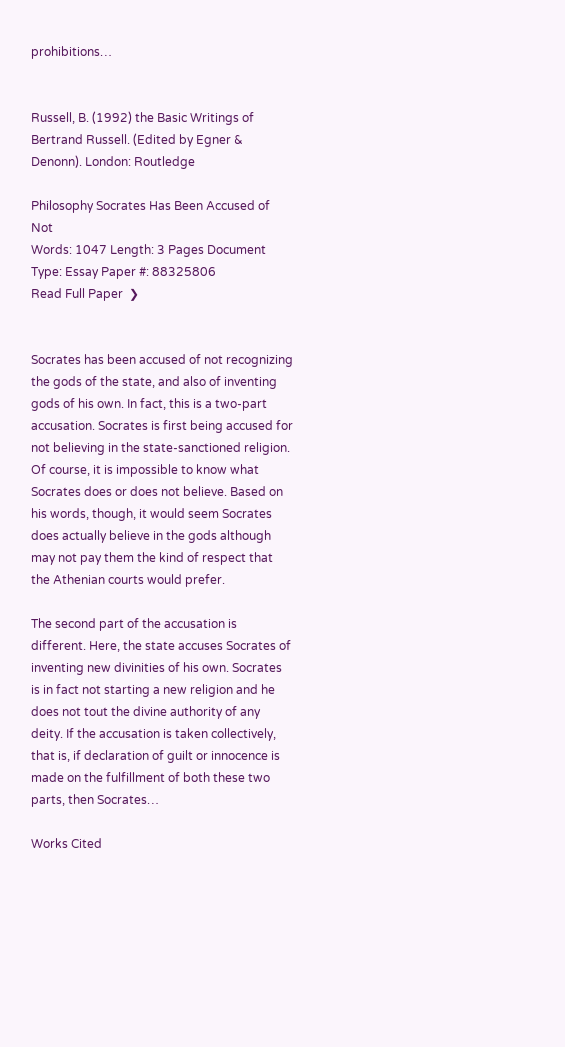prohibitions…


Russell, B. (1992) the Basic Writings of Bertrand Russell. (Edited by Egner & Denonn). London: Routledge

Philosophy Socrates Has Been Accused of Not
Words: 1047 Length: 3 Pages Document Type: Essay Paper #: 88325806
Read Full Paper  ❯


Socrates has been accused of not recognizing the gods of the state, and also of inventing gods of his own. In fact, this is a two-part accusation. Socrates is first being accused for not believing in the state-sanctioned religion. Of course, it is impossible to know what Socrates does or does not believe. Based on his words, though, it would seem Socrates does actually believe in the gods although may not pay them the kind of respect that the Athenian courts would prefer.

The second part of the accusation is different. Here, the state accuses Socrates of inventing new divinities of his own. Socrates is in fact not starting a new religion and he does not tout the divine authority of any deity. If the accusation is taken collectively, that is, if declaration of guilt or innocence is made on the fulfillment of both these two parts, then Socrates…

Works Cited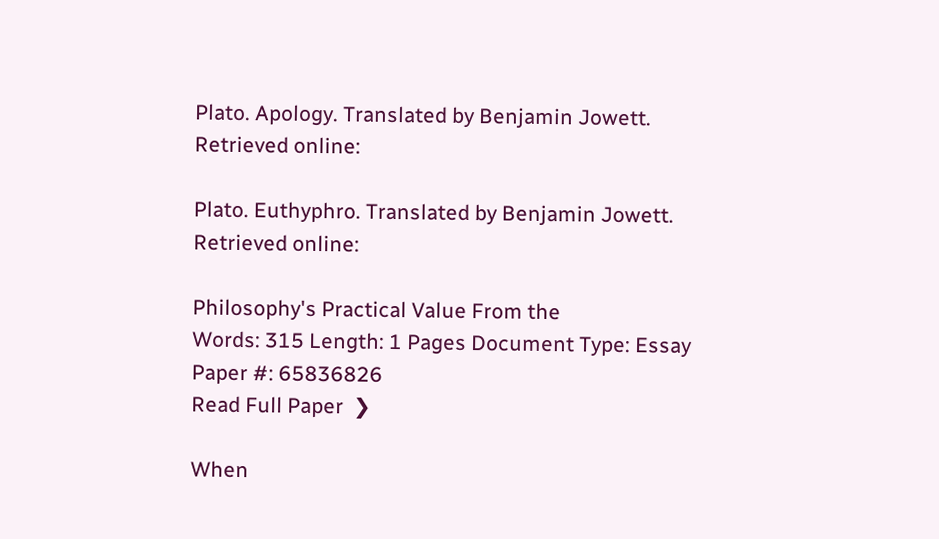Plato. Apology. Translated by Benjamin Jowett. Retrieved online:

Plato. Euthyphro. Translated by Benjamin Jowett. Retrieved online:

Philosophy's Practical Value From the
Words: 315 Length: 1 Pages Document Type: Essay Paper #: 65836826
Read Full Paper  ❯

When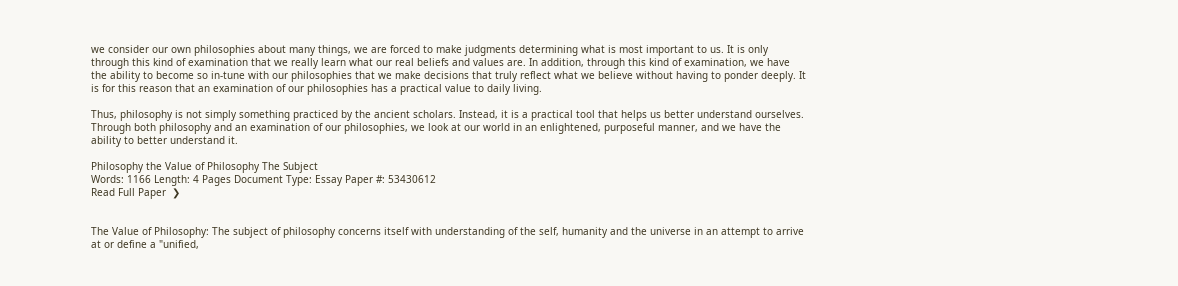we consider our own philosophies about many things, we are forced to make judgments determining what is most important to us. It is only through this kind of examination that we really learn what our real beliefs and values are. In addition, through this kind of examination, we have the ability to become so in-tune with our philosophies that we make decisions that truly reflect what we believe without having to ponder deeply. It is for this reason that an examination of our philosophies has a practical value to daily living.

Thus, philosophy is not simply something practiced by the ancient scholars. Instead, it is a practical tool that helps us better understand ourselves. Through both philosophy and an examination of our philosophies, we look at our world in an enlightened, purposeful manner, and we have the ability to better understand it.

Philosophy the Value of Philosophy The Subject
Words: 1166 Length: 4 Pages Document Type: Essay Paper #: 53430612
Read Full Paper  ❯


The Value of Philosophy: The subject of philosophy concerns itself with understanding of the self, humanity and the universe in an attempt to arrive at or define a "unified,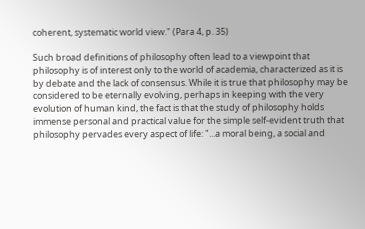coherent, systematic world view." (Para 4, p. 35)

Such broad definitions of philosophy often lead to a viewpoint that philosophy is of interest only to the world of academia, characterized as it is by debate and the lack of consensus. While it is true that philosophy may be considered to be eternally evolving, perhaps in keeping with the very evolution of human kind, the fact is that the study of philosophy holds immense personal and practical value for the simple self-evident truth that philosophy pervades every aspect of life: "...a moral being, a social and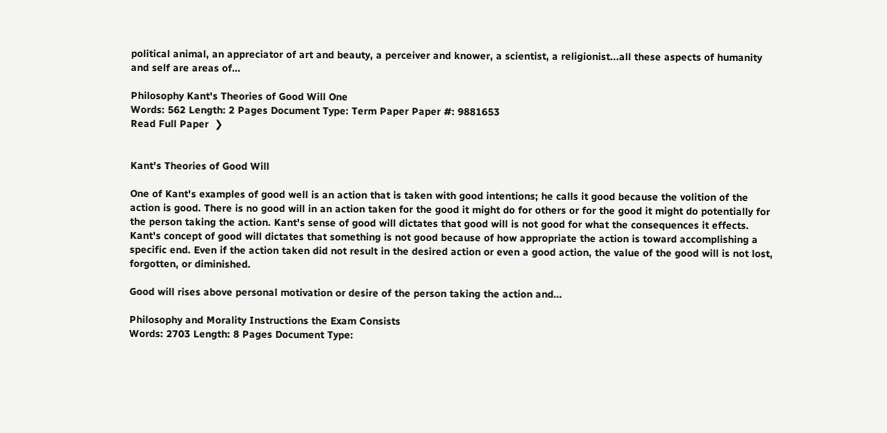political animal, an appreciator of art and beauty, a perceiver and knower, a scientist, a religionist...all these aspects of humanity and self are areas of…

Philosophy Kant's Theories of Good Will One
Words: 562 Length: 2 Pages Document Type: Term Paper Paper #: 9881653
Read Full Paper  ❯


Kant's Theories of Good Will

One of Kant's examples of good well is an action that is taken with good intentions; he calls it good because the volition of the action is good. There is no good will in an action taken for the good it might do for others or for the good it might do potentially for the person taking the action. Kant's sense of good will dictates that good will is not good for what the consequences it effects. Kant's concept of good will dictates that something is not good because of how appropriate the action is toward accomplishing a specific end. Even if the action taken did not result in the desired action or even a good action, the value of the good will is not lost, forgotten, or diminished.

Good will rises above personal motivation or desire of the person taking the action and…

Philosophy and Morality Instructions the Exam Consists
Words: 2703 Length: 8 Pages Document Type: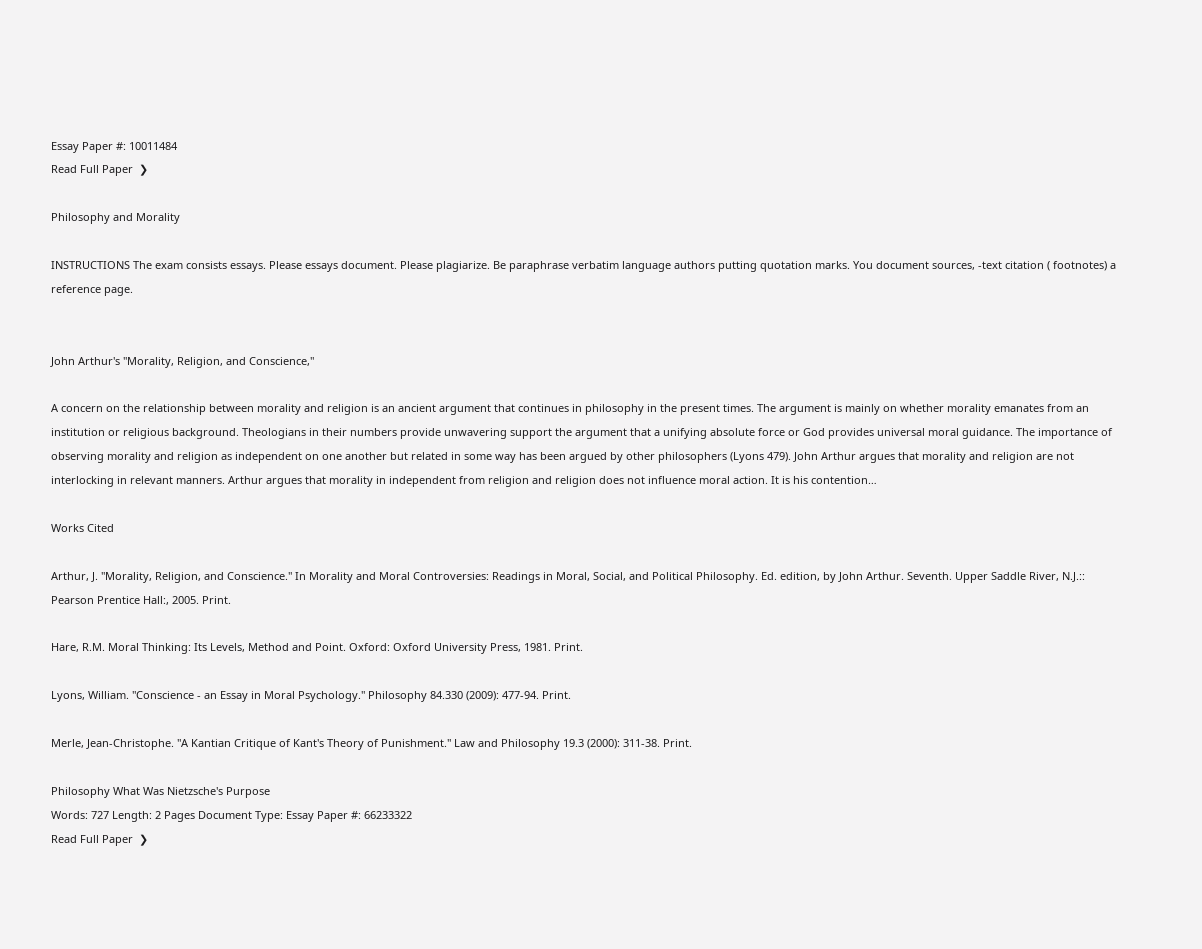Essay Paper #: 10011484
Read Full Paper  ❯

Philosophy and Morality

INSTRUCTIONS The exam consists essays. Please essays document. Please plagiarize. Be paraphrase verbatim language authors putting quotation marks. You document sources, -text citation ( footnotes) a reference page.


John Arthur's "Morality, Religion, and Conscience,"

A concern on the relationship between morality and religion is an ancient argument that continues in philosophy in the present times. The argument is mainly on whether morality emanates from an institution or religious background. Theologians in their numbers provide unwavering support the argument that a unifying absolute force or God provides universal moral guidance. The importance of observing morality and religion as independent on one another but related in some way has been argued by other philosophers (Lyons 479). John Arthur argues that morality and religion are not interlocking in relevant manners. Arthur argues that morality in independent from religion and religion does not influence moral action. It is his contention…

Works Cited

Arthur, J. "Morality, Religion, and Conscience." In Morality and Moral Controversies: Readings in Moral, Social, and Political Philosophy. Ed. edition, by John Arthur. Seventh. Upper Saddle River, N.J.:: Pearson Prentice Hall:, 2005. Print.

Hare, R.M. Moral Thinking: Its Levels, Method and Point. Oxford: Oxford University Press, 1981. Print.

Lyons, William. "Conscience - an Essay in Moral Psychology." Philosophy 84.330 (2009): 477-94. Print.

Merle, Jean-Christophe. "A Kantian Critique of Kant's Theory of Punishment." Law and Philosophy 19.3 (2000): 311-38. Print.

Philosophy What Was Nietzsche's Purpose
Words: 727 Length: 2 Pages Document Type: Essay Paper #: 66233322
Read Full Paper  ❯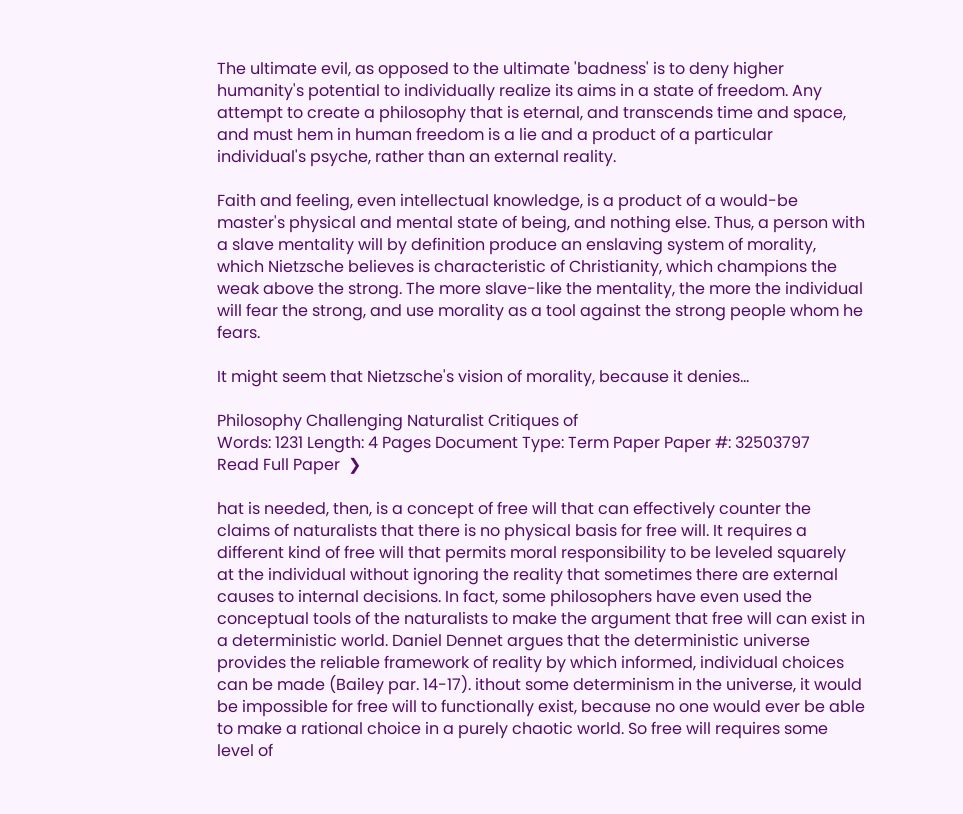The ultimate evil, as opposed to the ultimate 'badness' is to deny higher humanity's potential to individually realize its aims in a state of freedom. Any attempt to create a philosophy that is eternal, and transcends time and space, and must hem in human freedom is a lie and a product of a particular individual's psyche, rather than an external reality.

Faith and feeling, even intellectual knowledge, is a product of a would-be master's physical and mental state of being, and nothing else. Thus, a person with a slave mentality will by definition produce an enslaving system of morality, which Nietzsche believes is characteristic of Christianity, which champions the weak above the strong. The more slave-like the mentality, the more the individual will fear the strong, and use morality as a tool against the strong people whom he fears.

It might seem that Nietzsche's vision of morality, because it denies…

Philosophy Challenging Naturalist Critiques of
Words: 1231 Length: 4 Pages Document Type: Term Paper Paper #: 32503797
Read Full Paper  ❯

hat is needed, then, is a concept of free will that can effectively counter the claims of naturalists that there is no physical basis for free will. It requires a different kind of free will that permits moral responsibility to be leveled squarely at the individual without ignoring the reality that sometimes there are external causes to internal decisions. In fact, some philosophers have even used the conceptual tools of the naturalists to make the argument that free will can exist in a deterministic world. Daniel Dennet argues that the deterministic universe provides the reliable framework of reality by which informed, individual choices can be made (Bailey par. 14-17). ithout some determinism in the universe, it would be impossible for free will to functionally exist, because no one would ever be able to make a rational choice in a purely chaotic world. So free will requires some level of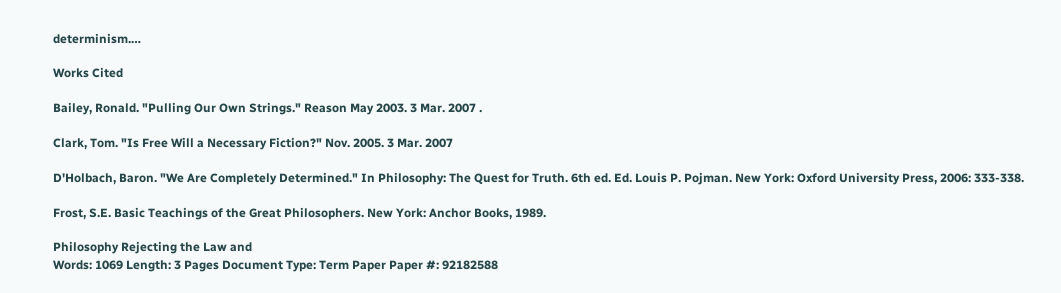determinism.…

Works Cited

Bailey, Ronald. "Pulling Our Own Strings." Reason May 2003. 3 Mar. 2007 .

Clark, Tom. "Is Free Will a Necessary Fiction?" Nov. 2005. 3 Mar. 2007

D'Holbach, Baron. "We Are Completely Determined." In Philosophy: The Quest for Truth. 6th ed. Ed. Louis P. Pojman. New York: Oxford University Press, 2006: 333-338.

Frost, S.E. Basic Teachings of the Great Philosophers. New York: Anchor Books, 1989.

Philosophy Rejecting the Law and
Words: 1069 Length: 3 Pages Document Type: Term Paper Paper #: 92182588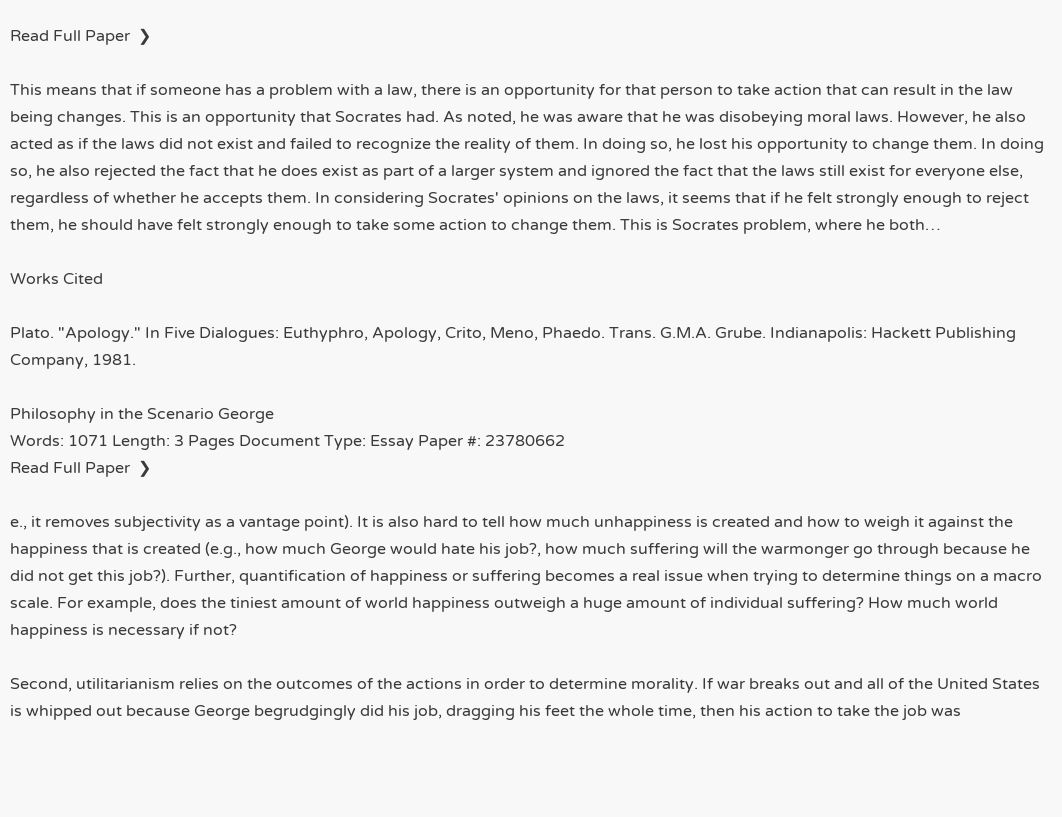Read Full Paper  ❯

This means that if someone has a problem with a law, there is an opportunity for that person to take action that can result in the law being changes. This is an opportunity that Socrates had. As noted, he was aware that he was disobeying moral laws. However, he also acted as if the laws did not exist and failed to recognize the reality of them. In doing so, he lost his opportunity to change them. In doing so, he also rejected the fact that he does exist as part of a larger system and ignored the fact that the laws still exist for everyone else, regardless of whether he accepts them. In considering Socrates' opinions on the laws, it seems that if he felt strongly enough to reject them, he should have felt strongly enough to take some action to change them. This is Socrates problem, where he both…

Works Cited

Plato. "Apology." In Five Dialogues: Euthyphro, Apology, Crito, Meno, Phaedo. Trans. G.M.A. Grube. Indianapolis: Hackett Publishing Company, 1981.

Philosophy in the Scenario George
Words: 1071 Length: 3 Pages Document Type: Essay Paper #: 23780662
Read Full Paper  ❯

e., it removes subjectivity as a vantage point). It is also hard to tell how much unhappiness is created and how to weigh it against the happiness that is created (e.g., how much George would hate his job?, how much suffering will the warmonger go through because he did not get this job?). Further, quantification of happiness or suffering becomes a real issue when trying to determine things on a macro scale. For example, does the tiniest amount of world happiness outweigh a huge amount of individual suffering? How much world happiness is necessary if not?

Second, utilitarianism relies on the outcomes of the actions in order to determine morality. If war breaks out and all of the United States is whipped out because George begrudgingly did his job, dragging his feet the whole time, then his action to take the job was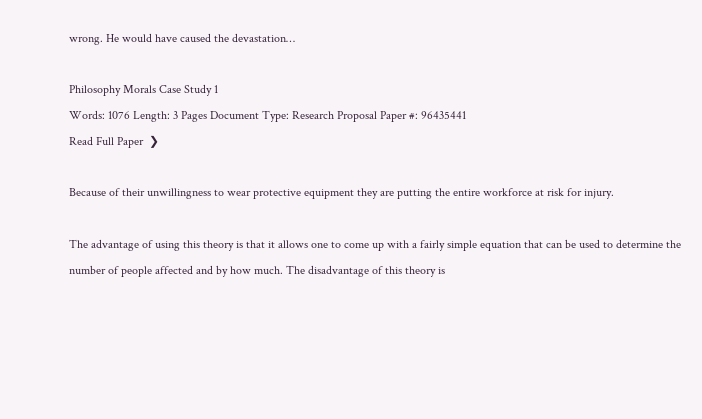wrong. He would have caused the devastation…

Philosophy Morals Case Study 1
Words: 1076 Length: 3 Pages Document Type: Research Proposal Paper #: 96435441
Read Full Paper  ❯

Because of their unwillingness to wear protective equipment they are putting the entire workforce at risk for injury.

The advantage of using this theory is that it allows one to come up with a fairly simple equation that can be used to determine the number of people affected and by how much. The disadvantage of this theory is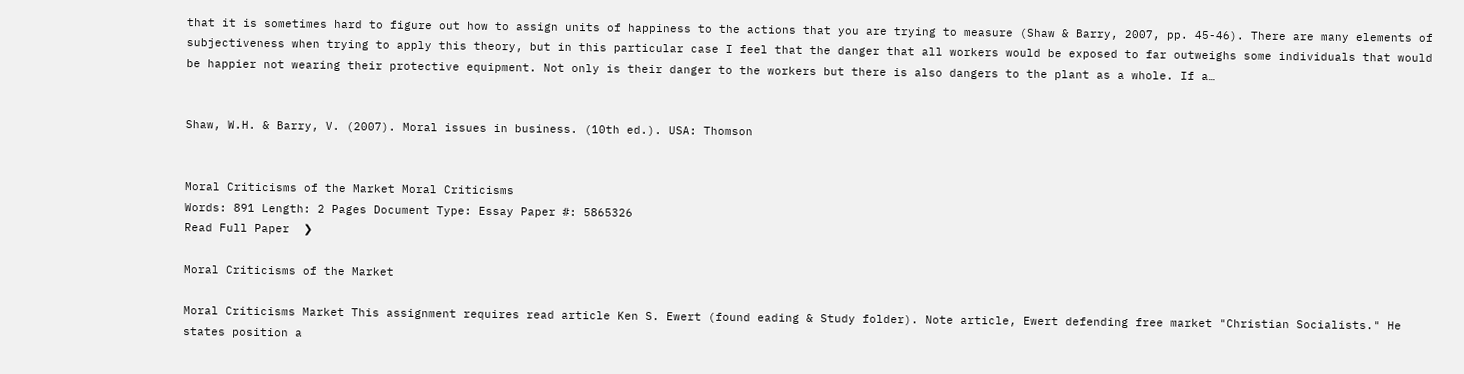that it is sometimes hard to figure out how to assign units of happiness to the actions that you are trying to measure (Shaw & Barry, 2007, pp. 45-46). There are many elements of subjectiveness when trying to apply this theory, but in this particular case I feel that the danger that all workers would be exposed to far outweighs some individuals that would be happier not wearing their protective equipment. Not only is their danger to the workers but there is also dangers to the plant as a whole. If a…


Shaw, W.H. & Barry, V. (2007). Moral issues in business. (10th ed.). USA: Thomson


Moral Criticisms of the Market Moral Criticisms
Words: 891 Length: 2 Pages Document Type: Essay Paper #: 5865326
Read Full Paper  ❯

Moral Criticisms of the Market

Moral Criticisms Market This assignment requires read article Ken S. Ewert (found eading & Study folder). Note article, Ewert defending free market "Christian Socialists." He states position a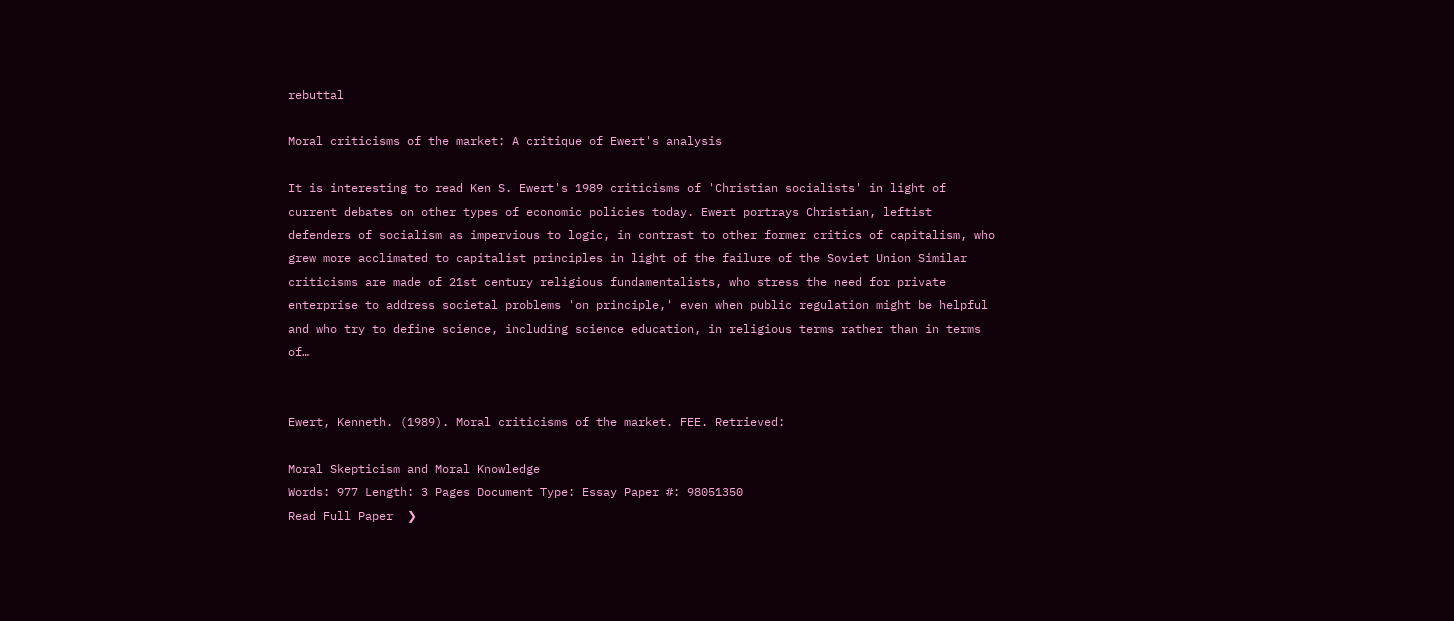rebuttal

Moral criticisms of the market: A critique of Ewert's analysis

It is interesting to read Ken S. Ewert's 1989 criticisms of 'Christian socialists' in light of current debates on other types of economic policies today. Ewert portrays Christian, leftist defenders of socialism as impervious to logic, in contrast to other former critics of capitalism, who grew more acclimated to capitalist principles in light of the failure of the Soviet Union Similar criticisms are made of 21st century religious fundamentalists, who stress the need for private enterprise to address societal problems 'on principle,' even when public regulation might be helpful and who try to define science, including science education, in religious terms rather than in terms of…


Ewert, Kenneth. (1989). Moral criticisms of the market. FEE. Retrieved:

Moral Skepticism and Moral Knowledge
Words: 977 Length: 3 Pages Document Type: Essay Paper #: 98051350
Read Full Paper  ❯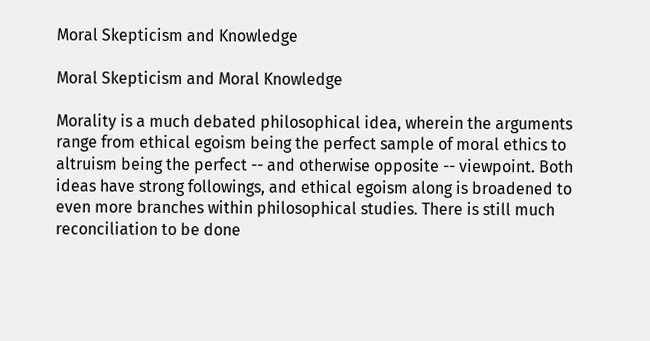Moral Skepticism and Knowledge

Moral Skepticism and Moral Knowledge

Morality is a much debated philosophical idea, wherein the arguments range from ethical egoism being the perfect sample of moral ethics to altruism being the perfect -- and otherwise opposite -- viewpoint. Both ideas have strong followings, and ethical egoism along is broadened to even more branches within philosophical studies. There is still much reconciliation to be done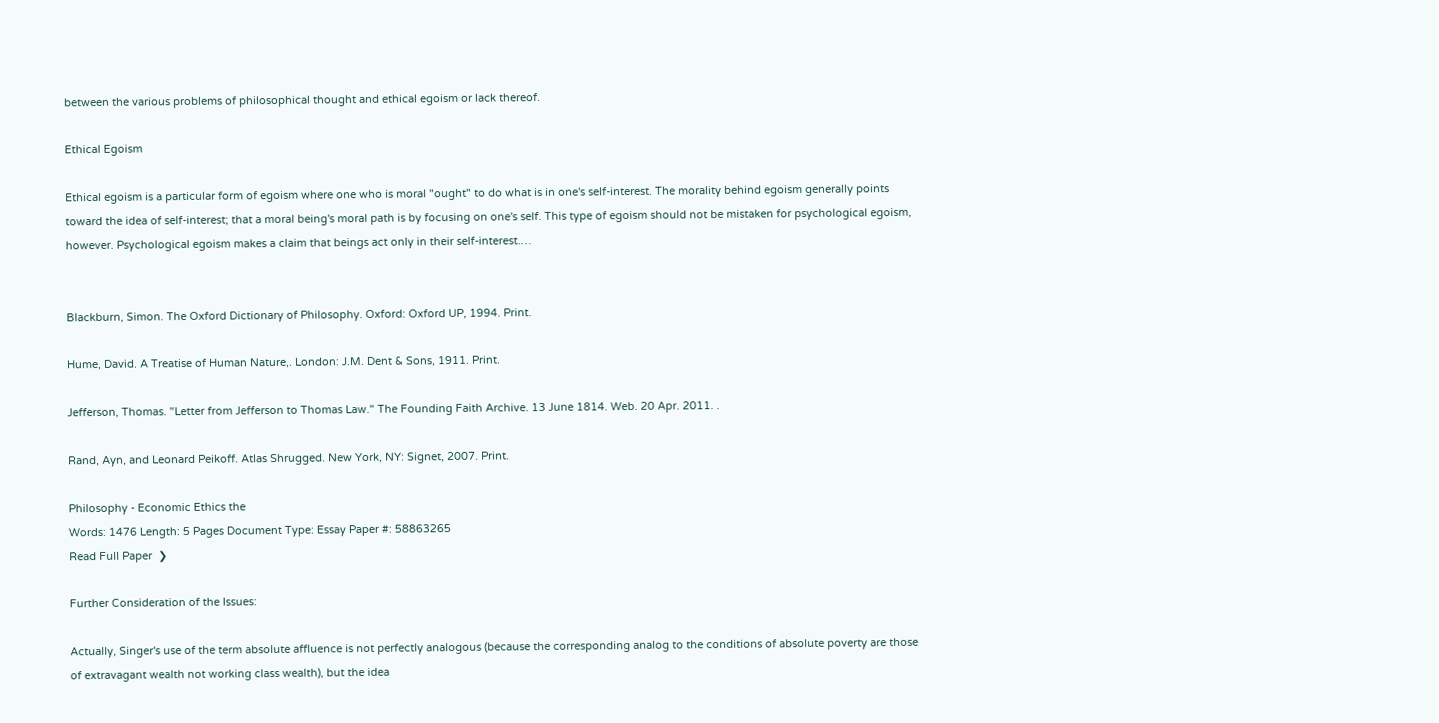between the various problems of philosophical thought and ethical egoism or lack thereof.

Ethical Egoism

Ethical egoism is a particular form of egoism where one who is moral "ought" to do what is in one's self-interest. The morality behind egoism generally points toward the idea of self-interest; that a moral being's moral path is by focusing on one's self. This type of egoism should not be mistaken for psychological egoism, however. Psychological egoism makes a claim that beings act only in their self-interest.…


Blackburn, Simon. The Oxford Dictionary of Philosophy. Oxford: Oxford UP, 1994. Print.

Hume, David. A Treatise of Human Nature,. London: J.M. Dent & Sons, 1911. Print.

Jefferson, Thomas. "Letter from Jefferson to Thomas Law." The Founding Faith Archive. 13 June 1814. Web. 20 Apr. 2011. .

Rand, Ayn, and Leonard Peikoff. Atlas Shrugged. New York, NY: Signet, 2007. Print.

Philosophy - Economic Ethics the
Words: 1476 Length: 5 Pages Document Type: Essay Paper #: 58863265
Read Full Paper  ❯

Further Consideration of the Issues:

Actually, Singer's use of the term absolute affluence is not perfectly analogous (because the corresponding analog to the conditions of absolute poverty are those of extravagant wealth not working class wealth), but the idea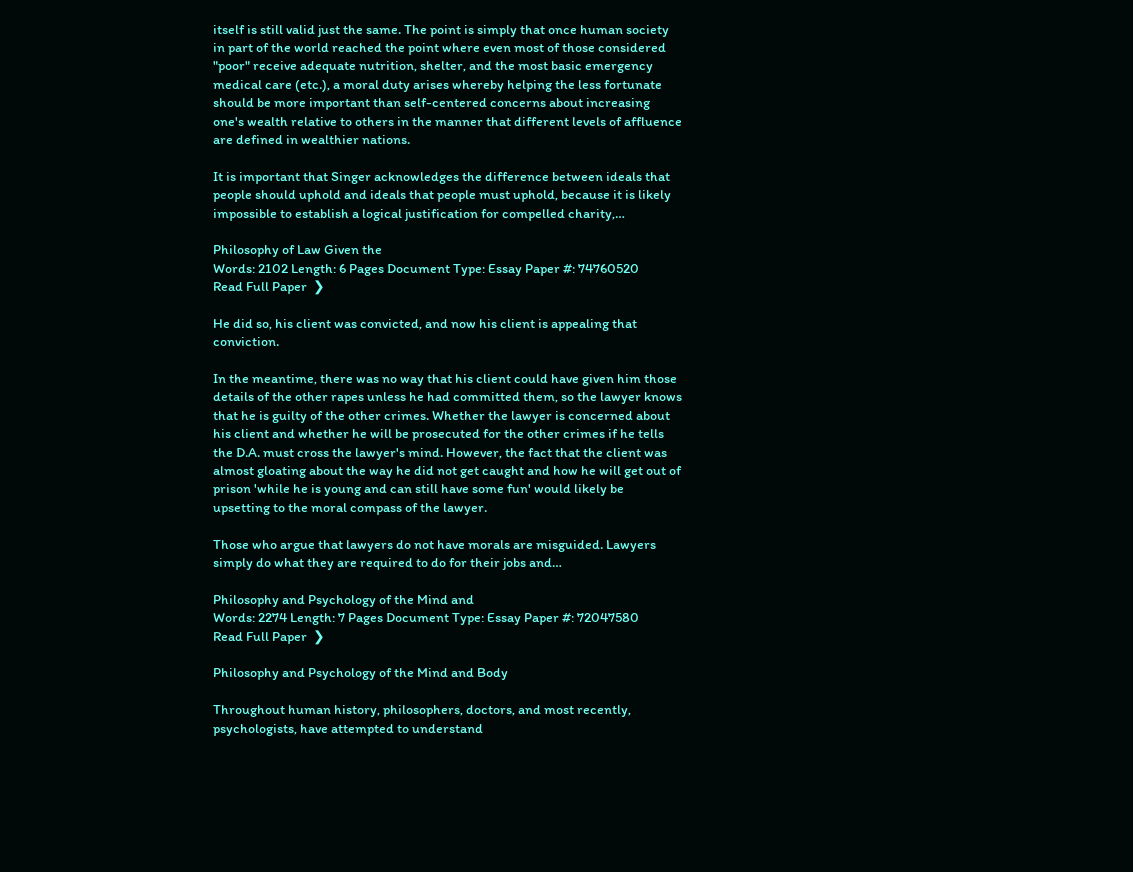itself is still valid just the same. The point is simply that once human society in part of the world reached the point where even most of those considered "poor" receive adequate nutrition, shelter, and the most basic emergency medical care (etc.), a moral duty arises whereby helping the less fortunate should be more important than self-centered concerns about increasing one's wealth relative to others in the manner that different levels of affluence are defined in wealthier nations.

It is important that Singer acknowledges the difference between ideals that people should uphold and ideals that people must uphold, because it is likely impossible to establish a logical justification for compelled charity,…

Philosophy of Law Given the
Words: 2102 Length: 6 Pages Document Type: Essay Paper #: 74760520
Read Full Paper  ❯

He did so, his client was convicted, and now his client is appealing that conviction.

In the meantime, there was no way that his client could have given him those details of the other rapes unless he had committed them, so the lawyer knows that he is guilty of the other crimes. Whether the lawyer is concerned about his client and whether he will be prosecuted for the other crimes if he tells the D.A. must cross the lawyer's mind. However, the fact that the client was almost gloating about the way he did not get caught and how he will get out of prison 'while he is young and can still have some fun' would likely be upsetting to the moral compass of the lawyer.

Those who argue that lawyers do not have morals are misguided. Lawyers simply do what they are required to do for their jobs and…

Philosophy and Psychology of the Mind and
Words: 2274 Length: 7 Pages Document Type: Essay Paper #: 72047580
Read Full Paper  ❯

Philosophy and Psychology of the Mind and Body

Throughout human history, philosophers, doctors, and most recently, psychologists, have attempted to understand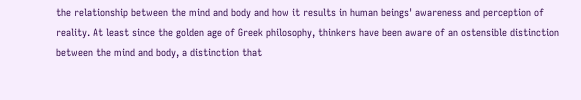the relationship between the mind and body and how it results in human beings' awareness and perception of reality. At least since the golden age of Greek philosophy, thinkers have been aware of an ostensible distinction between the mind and body, a distinction that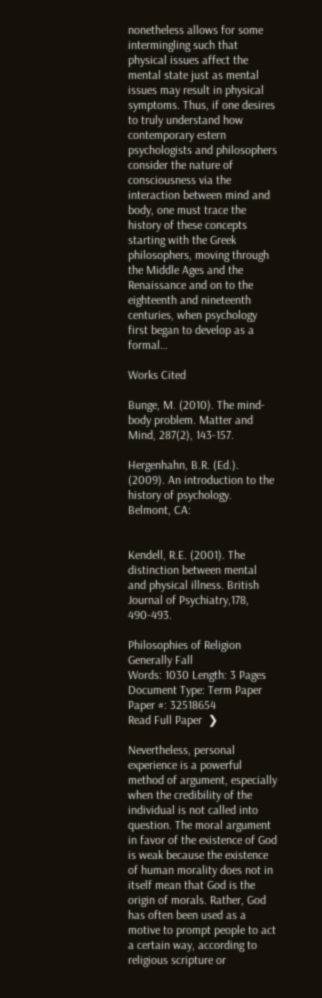nonetheless allows for some intermingling such that physical issues affect the mental state just as mental issues may result in physical symptoms. Thus, if one desires to truly understand how contemporary estern psychologists and philosophers consider the nature of consciousness via the interaction between mind and body, one must trace the history of these concepts starting with the Greek philosophers, moving through the Middle Ages and the Renaissance and on to the eighteenth and nineteenth centuries, when psychology first began to develop as a formal…

Works Cited

Bunge, M. (2010). The mind-body problem. Matter and Mind, 287(2), 143-157.

Hergenhahn, B.R. (Ed.). (2009). An introduction to the history of psychology. Belmont, CA:


Kendell, R.E. (2001). The distinction between mental and physical illness. British Journal of Psychiatry,178, 490-493.

Philosophies of Religion Generally Fall
Words: 1030 Length: 3 Pages Document Type: Term Paper Paper #: 32518654
Read Full Paper  ❯

Nevertheless, personal experience is a powerful method of argument, especially when the credibility of the individual is not called into question. The moral argument in favor of the existence of God is weak because the existence of human morality does not in itself mean that God is the origin of morals. Rather, God has often been used as a motive to prompt people to act a certain way, according to religious scripture or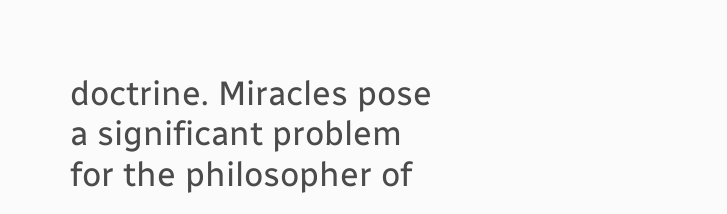doctrine. Miracles pose a significant problem for the philosopher of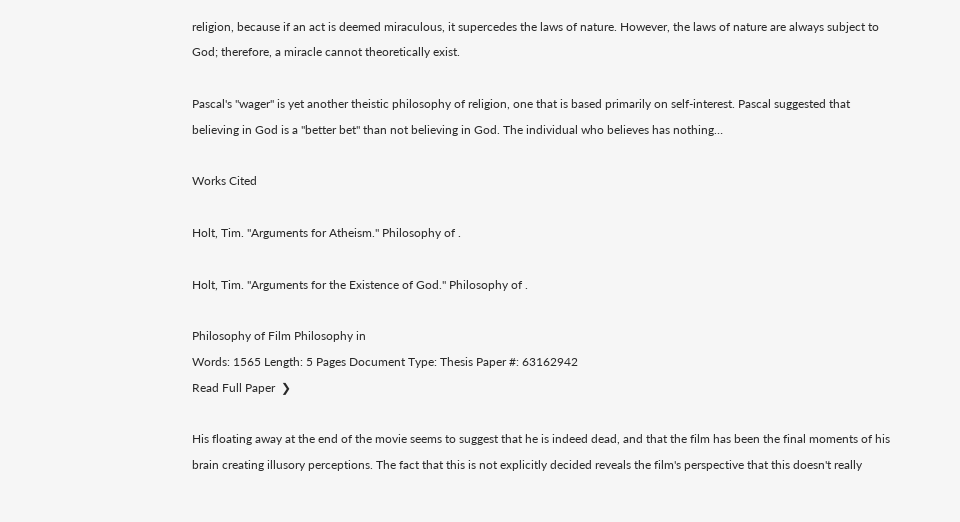religion, because if an act is deemed miraculous, it supercedes the laws of nature. However, the laws of nature are always subject to God; therefore, a miracle cannot theoretically exist.

Pascal's "wager" is yet another theistic philosophy of religion, one that is based primarily on self-interest. Pascal suggested that believing in God is a "better bet" than not believing in God. The individual who believes has nothing…

Works Cited

Holt, Tim. "Arguments for Atheism." Philosophy of .

Holt, Tim. "Arguments for the Existence of God." Philosophy of .

Philosophy of Film Philosophy in
Words: 1565 Length: 5 Pages Document Type: Thesis Paper #: 63162942
Read Full Paper  ❯

His floating away at the end of the movie seems to suggest that he is indeed dead, and that the film has been the final moments of his brain creating illusory perceptions. The fact that this is not explicitly decided reveals the film's perspective that this doesn't really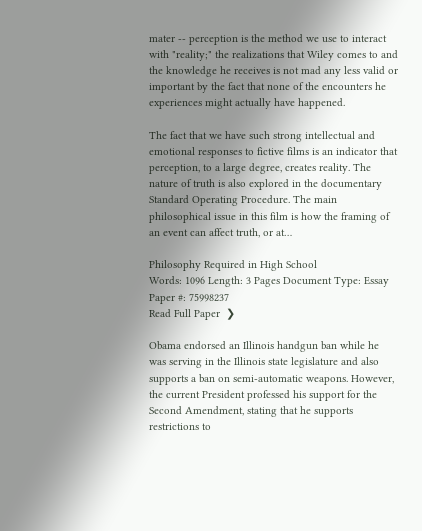mater -- perception is the method we use to interact with "reality;" the realizations that Wiley comes to and the knowledge he receives is not mad any less valid or important by the fact that none of the encounters he experiences might actually have happened.

The fact that we have such strong intellectual and emotional responses to fictive films is an indicator that perception, to a large degree, creates reality. The nature of truth is also explored in the documentary Standard Operating Procedure. The main philosophical issue in this film is how the framing of an event can affect truth, or at…

Philosophy Required in High School
Words: 1096 Length: 3 Pages Document Type: Essay Paper #: 75998237
Read Full Paper  ❯

Obama endorsed an Illinois handgun ban while he was serving in the Illinois state legislature and also supports a ban on semi-automatic weapons. However, the current President professed his support for the Second Amendment, stating that he supports restrictions to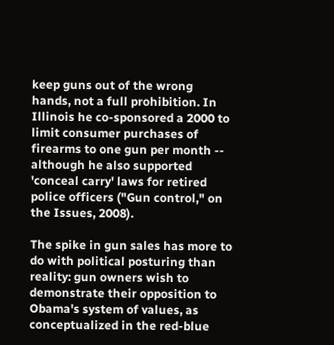keep guns out of the wrong hands, not a full prohibition. In Illinois he co-sponsored a 2000 to limit consumer purchases of firearms to one gun per month -- although he also supported 'conceal carry' laws for retired police officers ("Gun control," on the Issues, 2008).

The spike in gun sales has more to do with political posturing than reality: gun owners wish to demonstrate their opposition to Obama's system of values, as conceptualized in the red-blue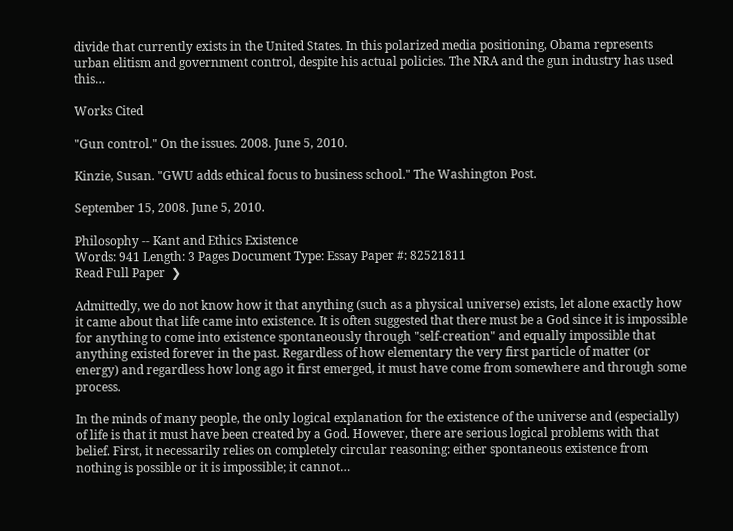divide that currently exists in the United States. In this polarized media positioning, Obama represents urban elitism and government control, despite his actual policies. The NRA and the gun industry has used this…

Works Cited

"Gun control." On the issues. 2008. June 5, 2010.

Kinzie, Susan. "GWU adds ethical focus to business school." The Washington Post.

September 15, 2008. June 5, 2010.

Philosophy -- Kant and Ethics Existence
Words: 941 Length: 3 Pages Document Type: Essay Paper #: 82521811
Read Full Paper  ❯

Admittedly, we do not know how it that anything (such as a physical universe) exists, let alone exactly how it came about that life came into existence. It is often suggested that there must be a God since it is impossible for anything to come into existence spontaneously through "self-creation" and equally impossible that anything existed forever in the past. Regardless of how elementary the very first particle of matter (or energy) and regardless how long ago it first emerged, it must have come from somewhere and through some process.

In the minds of many people, the only logical explanation for the existence of the universe and (especially) of life is that it must have been created by a God. However, there are serious logical problems with that belief. First, it necessarily relies on completely circular reasoning: either spontaneous existence from nothing is possible or it is impossible; it cannot…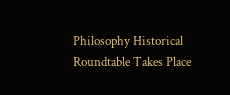Philosophy Historical Roundtable Takes Place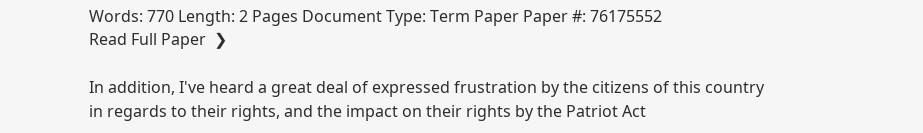Words: 770 Length: 2 Pages Document Type: Term Paper Paper #: 76175552
Read Full Paper  ❯

In addition, I've heard a great deal of expressed frustration by the citizens of this country in regards to their rights, and the impact on their rights by the Patriot Act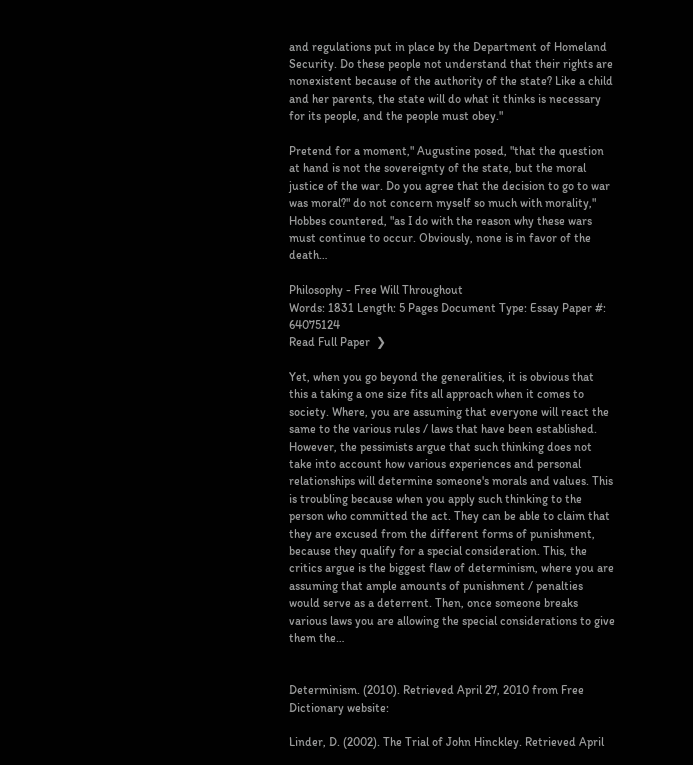and regulations put in place by the Department of Homeland Security. Do these people not understand that their rights are nonexistent because of the authority of the state? Like a child and her parents, the state will do what it thinks is necessary for its people, and the people must obey."

Pretend for a moment," Augustine posed, "that the question at hand is not the sovereignty of the state, but the moral justice of the war. Do you agree that the decision to go to war was moral?" do not concern myself so much with morality," Hobbes countered, "as I do with the reason why these wars must continue to occur. Obviously, none is in favor of the death…

Philosophy - Free Will Throughout
Words: 1831 Length: 5 Pages Document Type: Essay Paper #: 64075124
Read Full Paper  ❯

Yet, when you go beyond the generalities, it is obvious that this a taking a one size fits all approach when it comes to society. Where, you are assuming that everyone will react the same to the various rules / laws that have been established. However, the pessimists argue that such thinking does not take into account how various experiences and personal relationships will determine someone's morals and values. This is troubling because when you apply such thinking to the person who committed the act. They can be able to claim that they are excused from the different forms of punishment, because they qualify for a special consideration. This, the critics argue is the biggest flaw of determinism, where you are assuming that ample amounts of punishment / penalties would serve as a deterrent. Then, once someone breaks various laws you are allowing the special considerations to give them the…


Determinism. (2010). Retrieved April 27, 2010 from Free Dictionary website:

Linder, D. (2002). The Trial of John Hinckley. Retrieved April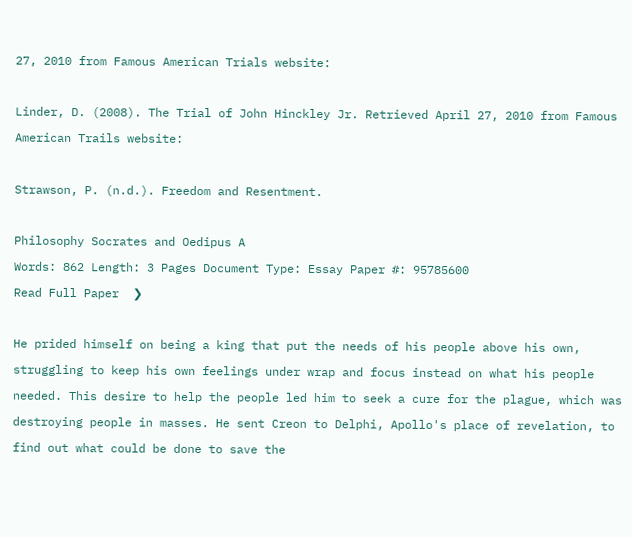27, 2010 from Famous American Trials website:

Linder, D. (2008). The Trial of John Hinckley Jr. Retrieved April 27, 2010 from Famous American Trails website:

Strawson, P. (n.d.). Freedom and Resentment.

Philosophy Socrates and Oedipus A
Words: 862 Length: 3 Pages Document Type: Essay Paper #: 95785600
Read Full Paper  ❯

He prided himself on being a king that put the needs of his people above his own, struggling to keep his own feelings under wrap and focus instead on what his people needed. This desire to help the people led him to seek a cure for the plague, which was destroying people in masses. He sent Creon to Delphi, Apollo's place of revelation, to find out what could be done to save the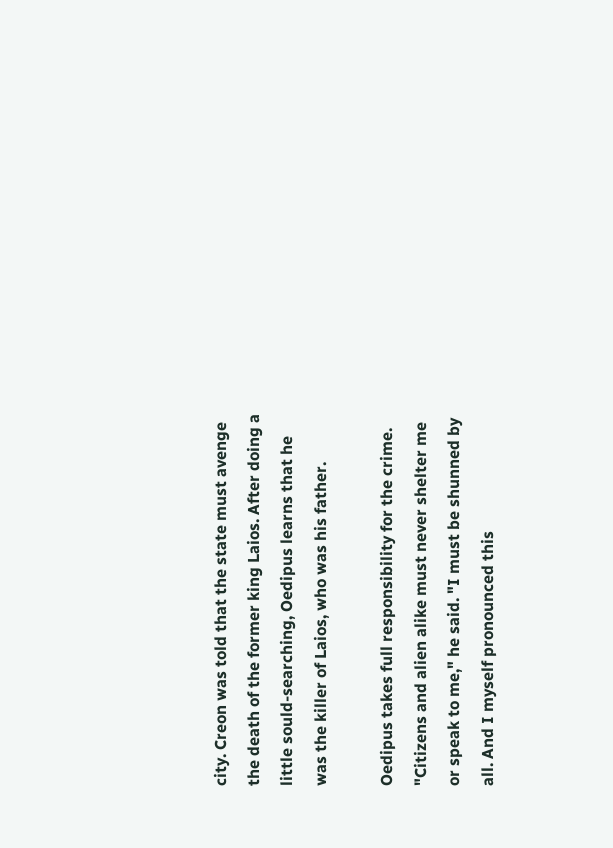city. Creon was told that the state must avenge the death of the former king Laios. After doing a little sould-searching, Oedipus learns that he was the killer of Laios, who was his father.

Oedipus takes full responsibility for the crime. "Citizens and alien alike must never shelter me or speak to me," he said. "I must be shunned by all. And I myself pronounced this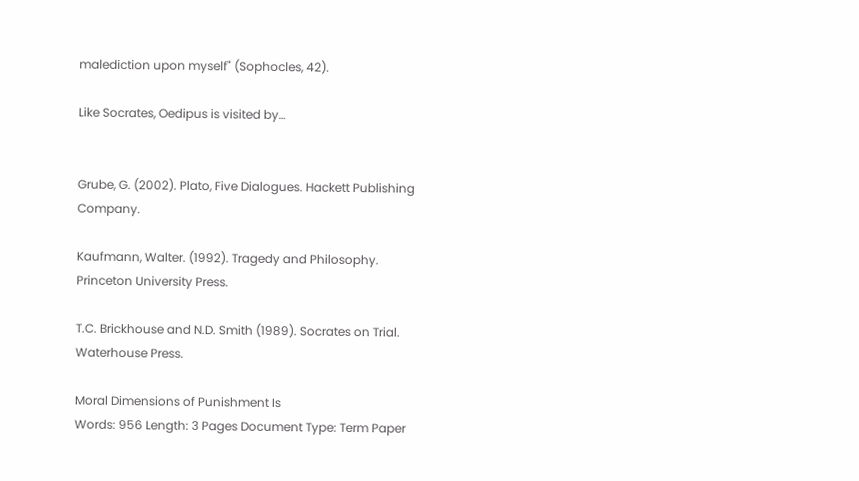malediction upon myself" (Sophocles, 42).

Like Socrates, Oedipus is visited by…


Grube, G. (2002). Plato, Five Dialogues. Hackett Publishing Company.

Kaufmann, Walter. (1992). Tragedy and Philosophy. Princeton University Press.

T.C. Brickhouse and N.D. Smith (1989). Socrates on Trial. Waterhouse Press.

Moral Dimensions of Punishment Is
Words: 956 Length: 3 Pages Document Type: Term Paper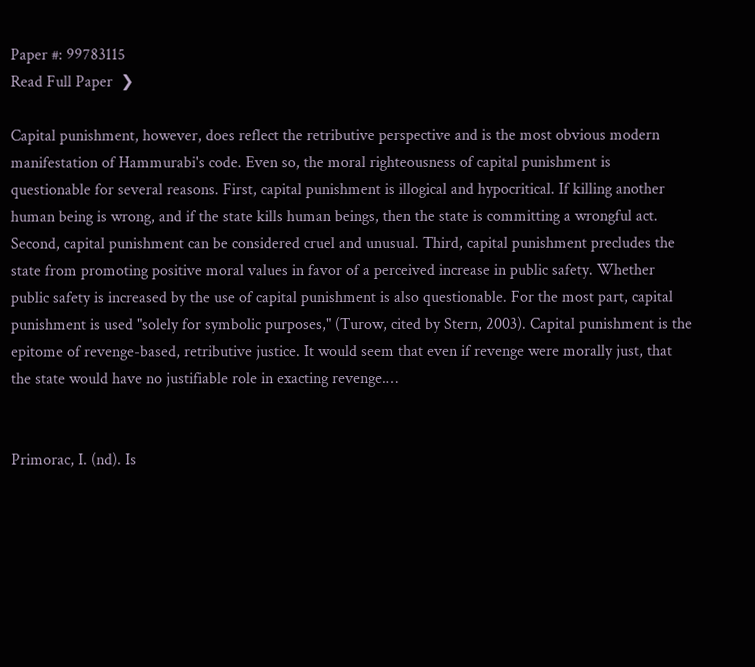Paper #: 99783115
Read Full Paper  ❯

Capital punishment, however, does reflect the retributive perspective and is the most obvious modern manifestation of Hammurabi's code. Even so, the moral righteousness of capital punishment is questionable for several reasons. First, capital punishment is illogical and hypocritical. If killing another human being is wrong, and if the state kills human beings, then the state is committing a wrongful act. Second, capital punishment can be considered cruel and unusual. Third, capital punishment precludes the state from promoting positive moral values in favor of a perceived increase in public safety. Whether public safety is increased by the use of capital punishment is also questionable. For the most part, capital punishment is used "solely for symbolic purposes," (Turow, cited by Stern, 2003). Capital punishment is the epitome of revenge-based, retributive justice. It would seem that even if revenge were morally just, that the state would have no justifiable role in exacting revenge.…


Primorac, I. (nd). Is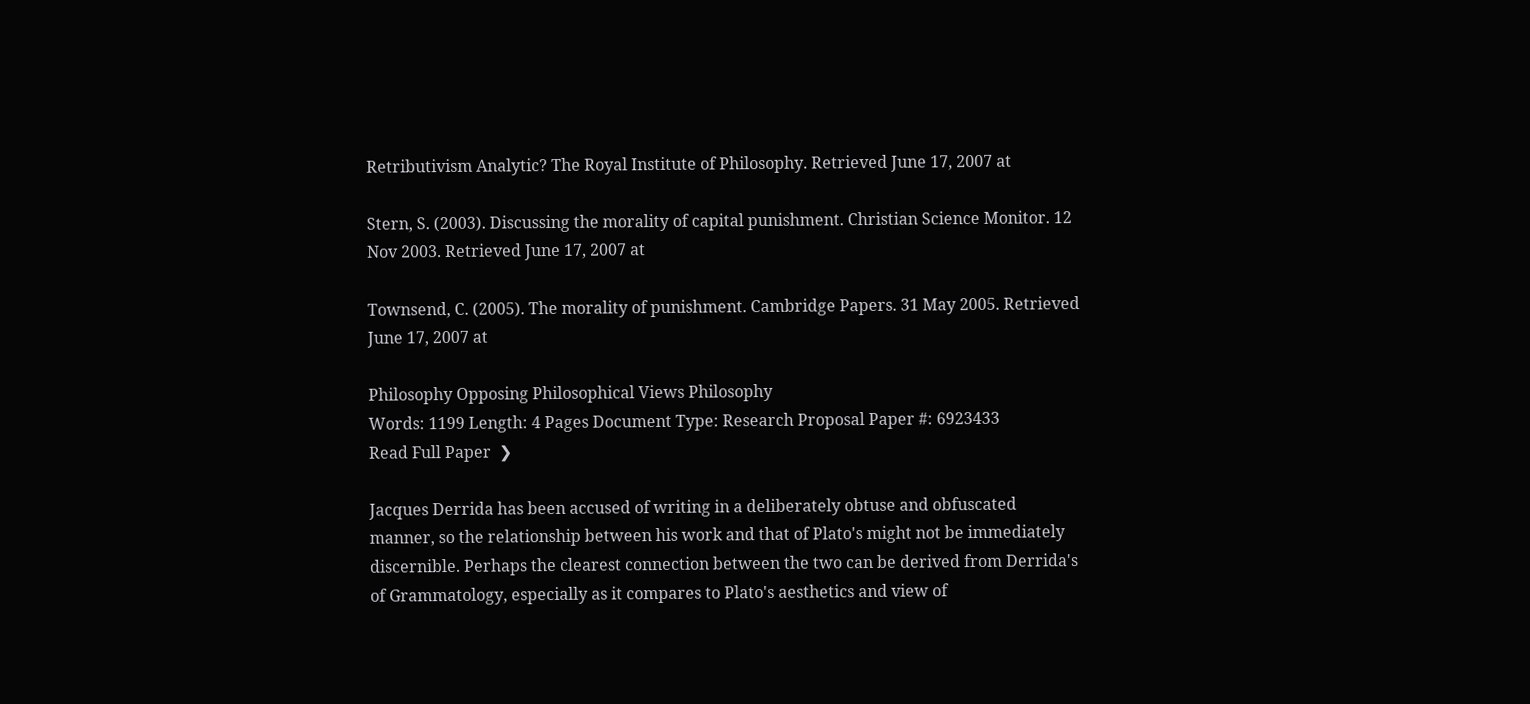Retributivism Analytic? The Royal Institute of Philosophy. Retrieved June 17, 2007 at

Stern, S. (2003). Discussing the morality of capital punishment. Christian Science Monitor. 12 Nov 2003. Retrieved June 17, 2007 at

Townsend, C. (2005). The morality of punishment. Cambridge Papers. 31 May 2005. Retrieved June 17, 2007 at

Philosophy Opposing Philosophical Views Philosophy
Words: 1199 Length: 4 Pages Document Type: Research Proposal Paper #: 6923433
Read Full Paper  ❯

Jacques Derrida has been accused of writing in a deliberately obtuse and obfuscated manner, so the relationship between his work and that of Plato's might not be immediately discernible. Perhaps the clearest connection between the two can be derived from Derrida's of Grammatology, especially as it compares to Plato's aesthetics and view of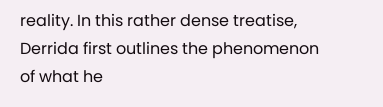reality. In this rather dense treatise, Derrida first outlines the phenomenon of what he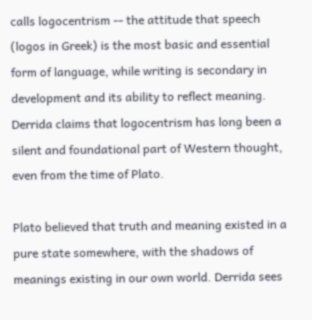calls logocentrism -- the attitude that speech (logos in Greek) is the most basic and essential form of language, while writing is secondary in development and its ability to reflect meaning. Derrida claims that logocentrism has long been a silent and foundational part of Western thought, even from the time of Plato.

Plato believed that truth and meaning existed in a pure state somewhere, with the shadows of meanings existing in our own world. Derrida sees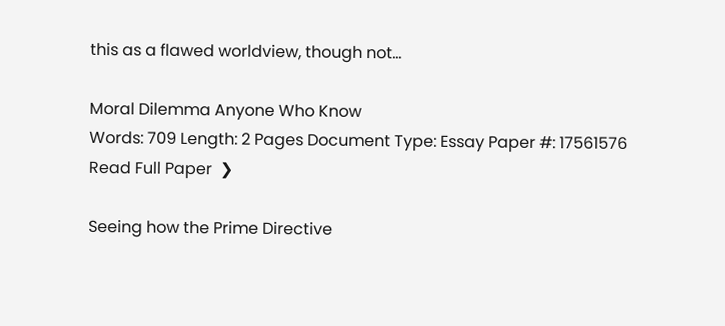this as a flawed worldview, though not…

Moral Dilemma Anyone Who Know
Words: 709 Length: 2 Pages Document Type: Essay Paper #: 17561576
Read Full Paper  ❯

Seeing how the Prime Directive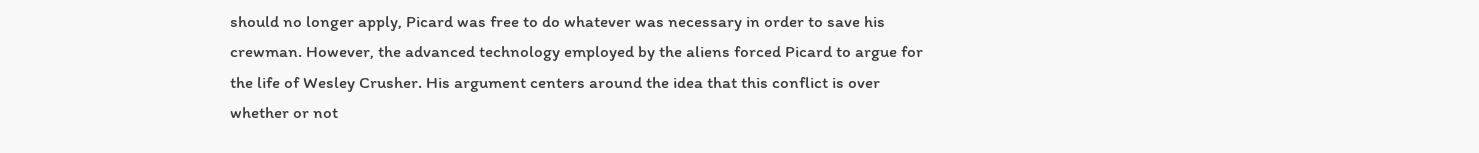should no longer apply, Picard was free to do whatever was necessary in order to save his crewman. However, the advanced technology employed by the aliens forced Picard to argue for the life of Wesley Crusher. His argument centers around the idea that this conflict is over whether or not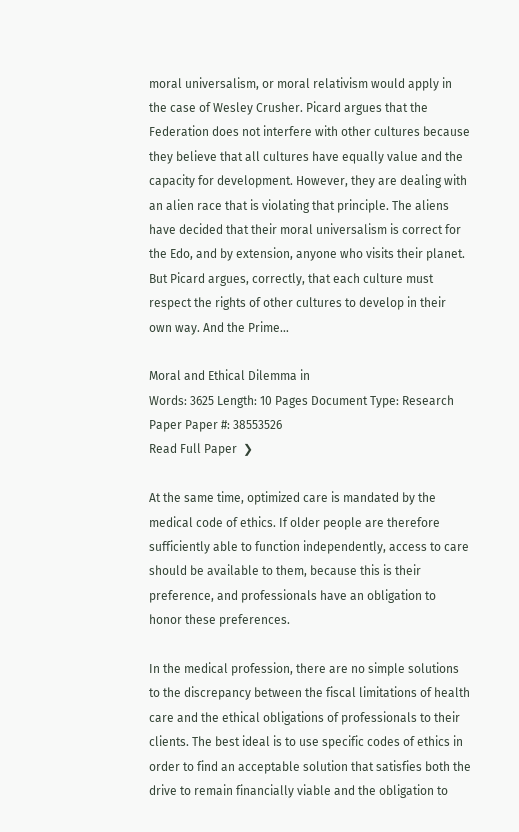moral universalism, or moral relativism would apply in the case of Wesley Crusher. Picard argues that the Federation does not interfere with other cultures because they believe that all cultures have equally value and the capacity for development. However, they are dealing with an alien race that is violating that principle. The aliens have decided that their moral universalism is correct for the Edo, and by extension, anyone who visits their planet. But Picard argues, correctly, that each culture must respect the rights of other cultures to develop in their own way. And the Prime…

Moral and Ethical Dilemma in
Words: 3625 Length: 10 Pages Document Type: Research Paper Paper #: 38553526
Read Full Paper  ❯

At the same time, optimized care is mandated by the medical code of ethics. If older people are therefore sufficiently able to function independently, access to care should be available to them, because this is their preference, and professionals have an obligation to honor these preferences.

In the medical profession, there are no simple solutions to the discrepancy between the fiscal limitations of health care and the ethical obligations of professionals to their clients. The best ideal is to use specific codes of ethics in order to find an acceptable solution that satisfies both the drive to remain financially viable and the obligation to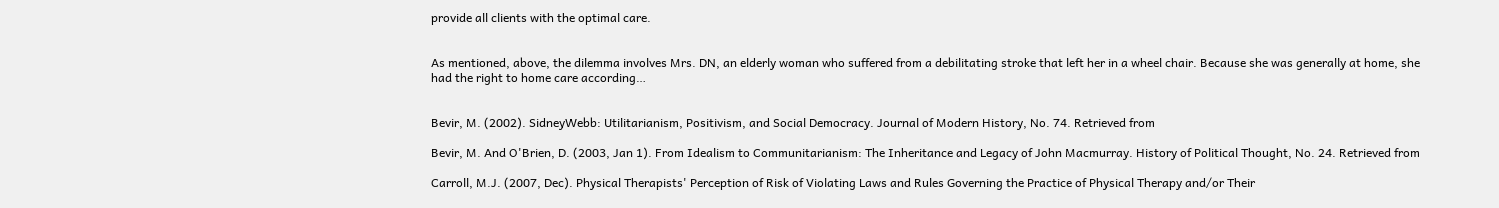provide all clients with the optimal care.


As mentioned, above, the dilemma involves Mrs. DN, an elderly woman who suffered from a debilitating stroke that left her in a wheel chair. Because she was generally at home, she had the right to home care according…


Bevir, M. (2002). SidneyWebb: Utilitarianism, Positivism, and Social Democracy. Journal of Modern History, No. 74. Retrieved from

Bevir, M. And O'Brien, D. (2003, Jan 1). From Idealism to Communitarianism: The Inheritance and Legacy of John Macmurray. History of Political Thought, No. 24. Retrieved from

Carroll, M.J. (2007, Dec). Physical Therapists' Perception of Risk of Violating Laws and Rules Governing the Practice of Physical Therapy and/or Their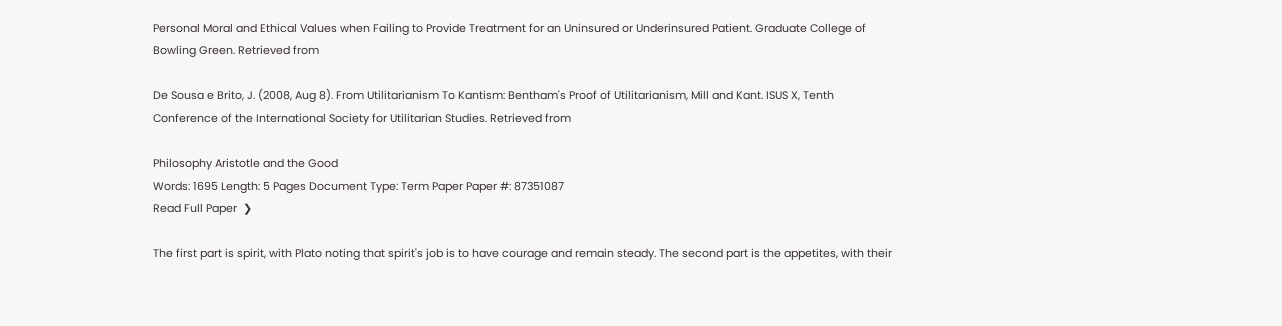Personal Moral and Ethical Values when Failing to Provide Treatment for an Uninsured or Underinsured Patient. Graduate College of Bowling Green. Retrieved from

De Sousa e Brito, J. (2008, Aug 8). From Utilitarianism To Kantism: Bentham's Proof of Utilitarianism, Mill and Kant. ISUS X, Tenth Conference of the International Society for Utilitarian Studies. Retrieved from

Philosophy Aristotle and the Good
Words: 1695 Length: 5 Pages Document Type: Term Paper Paper #: 87351087
Read Full Paper  ❯

The first part is spirit, with Plato noting that spirit's job is to have courage and remain steady. The second part is the appetites, with their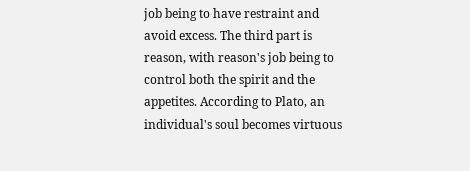job being to have restraint and avoid excess. The third part is reason, with reason's job being to control both the spirit and the appetites. According to Plato, an individual's soul becomes virtuous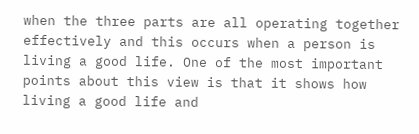when the three parts are all operating together effectively and this occurs when a person is living a good life. One of the most important points about this view is that it shows how living a good life and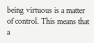being virtuous is a matter of control. This means that a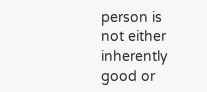person is not either inherently good or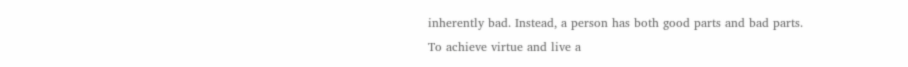inherently bad. Instead, a person has both good parts and bad parts. To achieve virtue and live a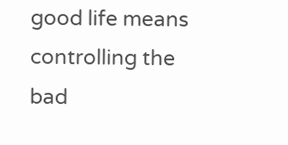good life means controlling the bad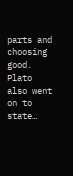parts and choosing good. Plato also went on to state…